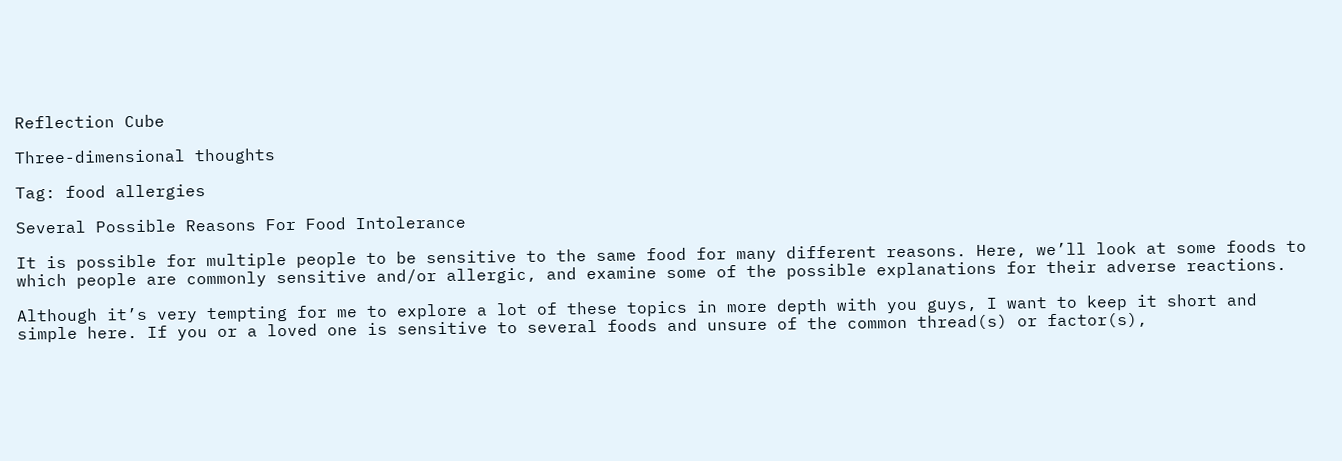Reflection Cube

Three-dimensional thoughts

Tag: food allergies

Several Possible Reasons For Food Intolerance

It is possible for multiple people to be sensitive to the same food for many different reasons. Here, we’ll look at some foods to which people are commonly sensitive and/or allergic, and examine some of the possible explanations for their adverse reactions.

Although it’s very tempting for me to explore a lot of these topics in more depth with you guys, I want to keep it short and simple here. If you or a loved one is sensitive to several foods and unsure of the common thread(s) or factor(s),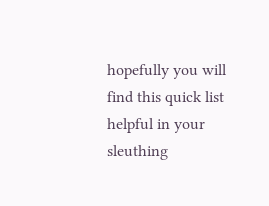hopefully you will find this quick list helpful in your sleuthing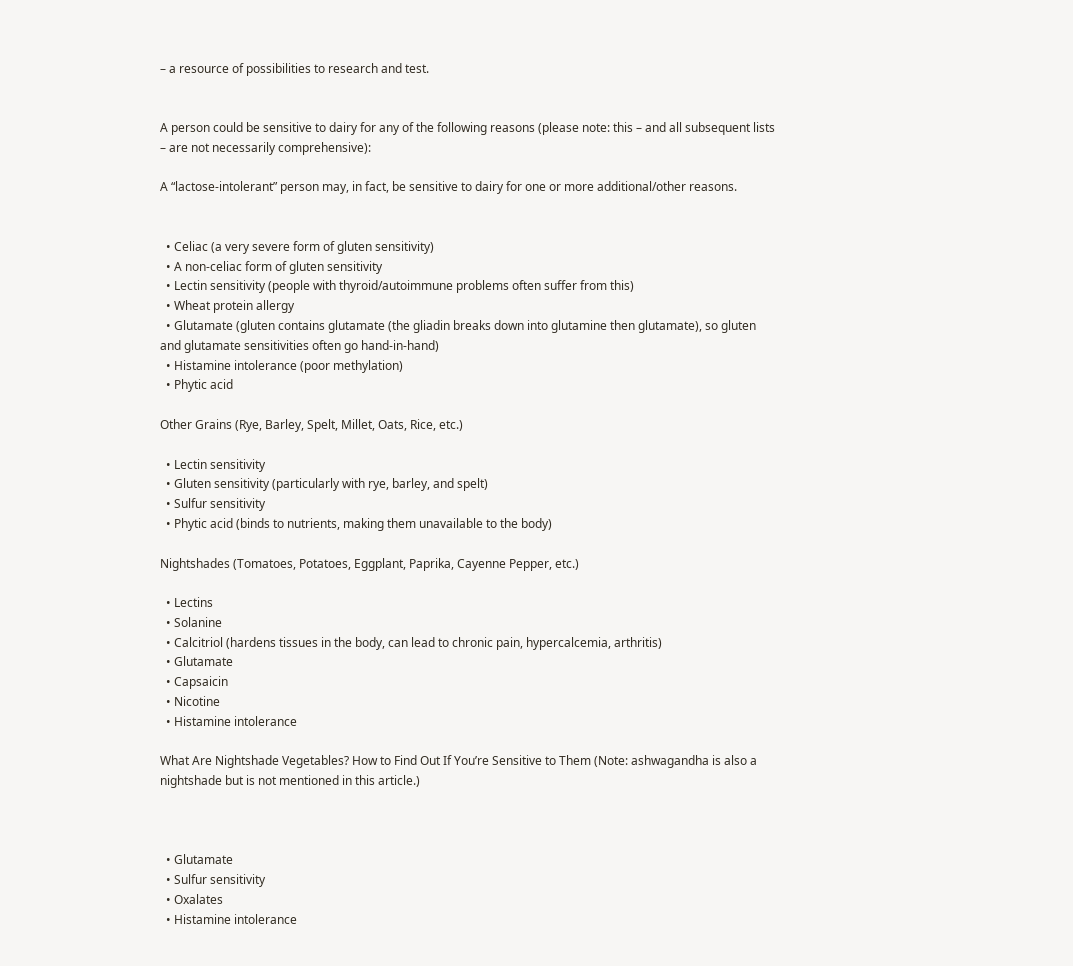– a resource of possibilities to research and test.


A person could be sensitive to dairy for any of the following reasons (please note: this – and all subsequent lists – are not necessarily comprehensive):

A “lactose-intolerant” person may, in fact, be sensitive to dairy for one or more additional/other reasons.


  • Celiac (a very severe form of gluten sensitivity)
  • A non-celiac form of gluten sensitivity
  • Lectin sensitivity (people with thyroid/autoimmune problems often suffer from this)
  • Wheat protein allergy
  • Glutamate (gluten contains glutamate (the gliadin breaks down into glutamine then glutamate), so gluten and glutamate sensitivities often go hand-in-hand)
  • Histamine intolerance (poor methylation)
  • Phytic acid

Other Grains (Rye, Barley, Spelt, Millet, Oats, Rice, etc.)

  • Lectin sensitivity
  • Gluten sensitivity (particularly with rye, barley, and spelt)
  • Sulfur sensitivity
  • Phytic acid (binds to nutrients, making them unavailable to the body)

Nightshades (Tomatoes, Potatoes, Eggplant, Paprika, Cayenne Pepper, etc.)

  • Lectins
  • Solanine
  • Calcitriol (hardens tissues in the body, can lead to chronic pain, hypercalcemia, arthritis)
  • Glutamate
  • Capsaicin
  • Nicotine
  • Histamine intolerance

What Are Nightshade Vegetables? How to Find Out If You’re Sensitive to Them (Note: ashwagandha is also a nightshade but is not mentioned in this article.)



  • Glutamate
  • Sulfur sensitivity
  • Oxalates
  • Histamine intolerance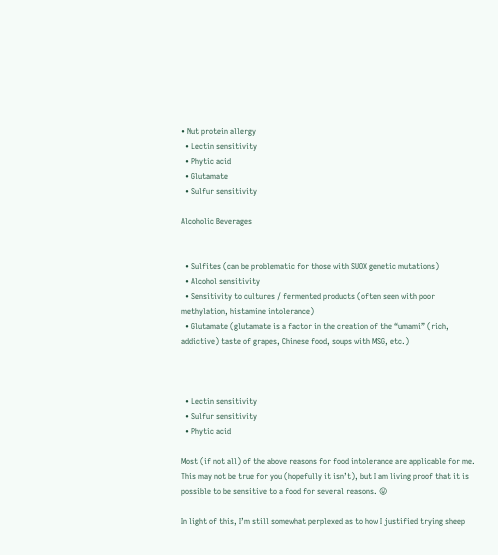• Nut protein allergy
  • Lectin sensitivity
  • Phytic acid
  • Glutamate
  • Sulfur sensitivity

Alcoholic Beverages


  • Sulfites (can be problematic for those with SUOX genetic mutations)
  • Alcohol sensitivity
  • Sensitivity to cultures / fermented products (often seen with poor methylation, histamine intolerance)
  • Glutamate (glutamate is a factor in the creation of the “umami” (rich, addictive) taste of grapes, Chinese food, soups with MSG, etc.)



  • Lectin sensitivity
  • Sulfur sensitivity
  • Phytic acid

Most (if not all) of the above reasons for food intolerance are applicable for me. This may not be true for you (hopefully it isn’t), but I am living proof that it is possible to be sensitive to a food for several reasons. 😛

In light of this, I’m still somewhat perplexed as to how I justified trying sheep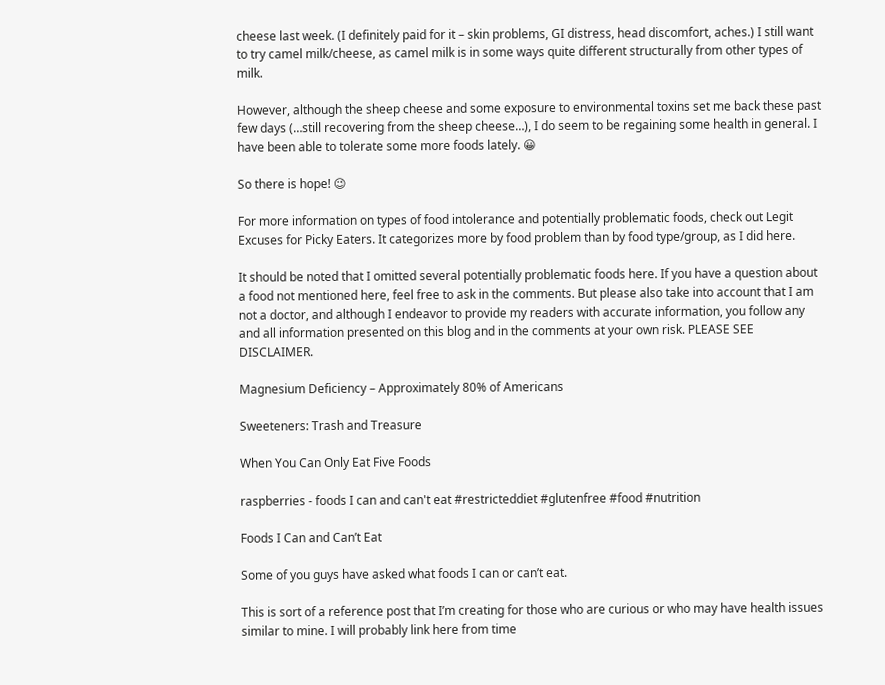cheese last week. (I definitely paid for it – skin problems, GI distress, head discomfort, aches.) I still want to try camel milk/cheese, as camel milk is in some ways quite different structurally from other types of milk.

However, although the sheep cheese and some exposure to environmental toxins set me back these past few days (…still recovering from the sheep cheese…), I do seem to be regaining some health in general. I have been able to tolerate some more foods lately. 😀

So there is hope! 😉

For more information on types of food intolerance and potentially problematic foods, check out Legit Excuses for Picky Eaters. It categorizes more by food problem than by food type/group, as I did here.

It should be noted that I omitted several potentially problematic foods here. If you have a question about a food not mentioned here, feel free to ask in the comments. But please also take into account that I am not a doctor, and although I endeavor to provide my readers with accurate information, you follow any and all information presented on this blog and in the comments at your own risk. PLEASE SEE DISCLAIMER.

Magnesium Deficiency – Approximately 80% of Americans

Sweeteners: Trash and Treasure

When You Can Only Eat Five Foods

raspberries - foods I can and can't eat #restricteddiet #glutenfree #food #nutrition

Foods I Can and Can’t Eat

Some of you guys have asked what foods I can or can’t eat.

This is sort of a reference post that I’m creating for those who are curious or who may have health issues similar to mine. I will probably link here from time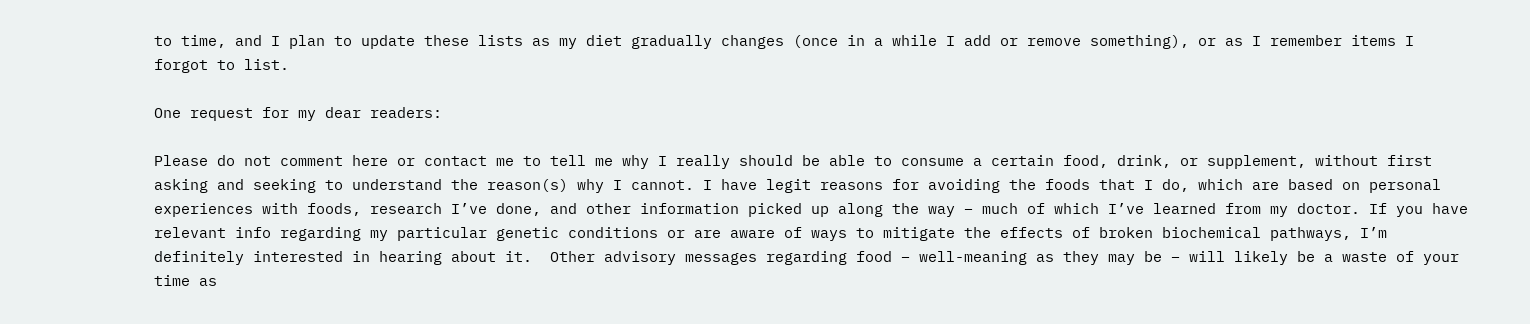to time, and I plan to update these lists as my diet gradually changes (once in a while I add or remove something), or as I remember items I forgot to list.

One request for my dear readers:

Please do not comment here or contact me to tell me why I really should be able to consume a certain food, drink, or supplement, without first asking and seeking to understand the reason(s) why I cannot. I have legit reasons for avoiding the foods that I do, which are based on personal experiences with foods, research I’ve done, and other information picked up along the way – much of which I’ve learned from my doctor. If you have relevant info regarding my particular genetic conditions or are aware of ways to mitigate the effects of broken biochemical pathways, I’m definitely interested in hearing about it.  Other advisory messages regarding food – well-meaning as they may be – will likely be a waste of your time as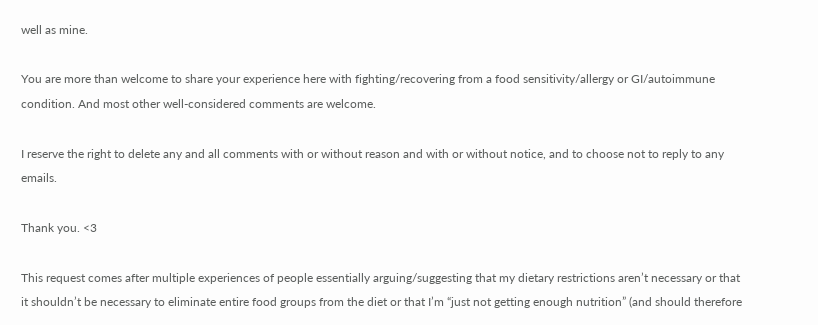well as mine.

You are more than welcome to share your experience here with fighting/recovering from a food sensitivity/allergy or GI/autoimmune condition. And most other well-considered comments are welcome.

I reserve the right to delete any and all comments with or without reason and with or without notice, and to choose not to reply to any emails.

Thank you. <3

This request comes after multiple experiences of people essentially arguing/suggesting that my dietary restrictions aren’t necessary or that it shouldn’t be necessary to eliminate entire food groups from the diet or that I’m “just not getting enough nutrition” (and should therefore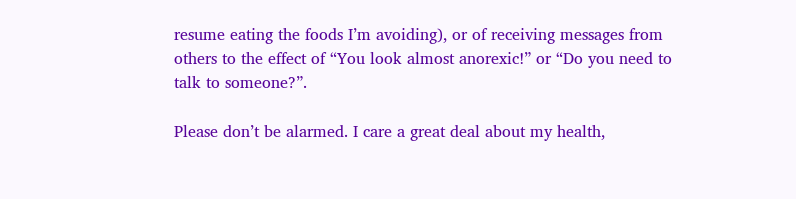resume eating the foods I’m avoiding), or of receiving messages from others to the effect of “You look almost anorexic!” or “Do you need to talk to someone?”.

Please don’t be alarmed. I care a great deal about my health,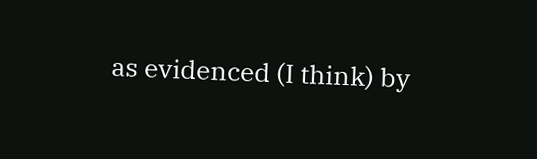as evidenced (I think) by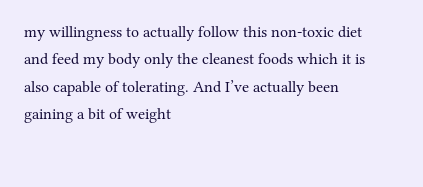my willingness to actually follow this non-toxic diet and feed my body only the cleanest foods which it is also capable of tolerating. And I’ve actually been gaining a bit of weight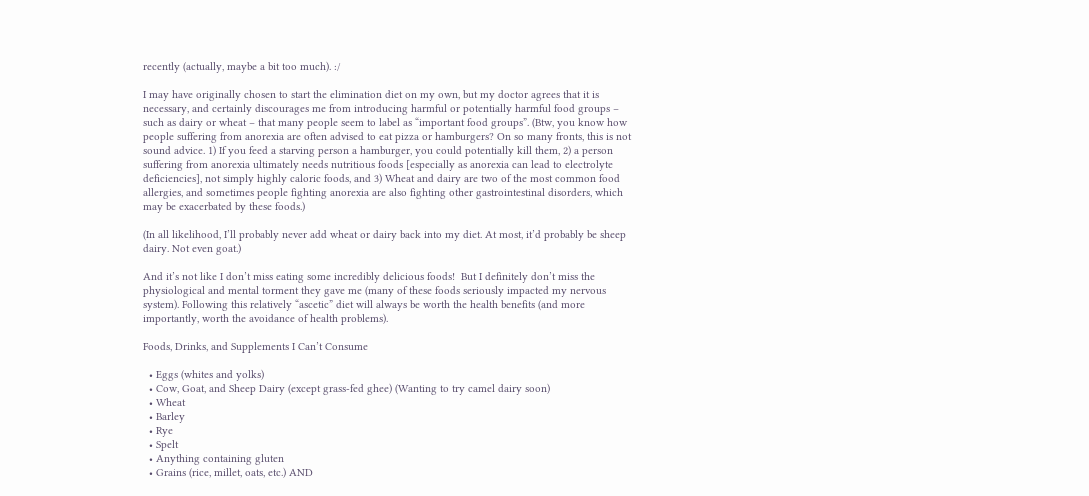recently (actually, maybe a bit too much). :/

I may have originally chosen to start the elimination diet on my own, but my doctor agrees that it is necessary, and certainly discourages me from introducing harmful or potentially harmful food groups – such as dairy or wheat – that many people seem to label as “important food groups”. (Btw, you know how people suffering from anorexia are often advised to eat pizza or hamburgers? On so many fronts, this is not sound advice. 1) If you feed a starving person a hamburger, you could potentially kill them, 2) a person suffering from anorexia ultimately needs nutritious foods [especially as anorexia can lead to electrolyte deficiencies], not simply highly caloric foods, and 3) Wheat and dairy are two of the most common food allergies, and sometimes people fighting anorexia are also fighting other gastrointestinal disorders, which may be exacerbated by these foods.)

(In all likelihood, I’ll probably never add wheat or dairy back into my diet. At most, it’d probably be sheep dairy. Not even goat.)

And it’s not like I don’t miss eating some incredibly delicious foods!  But I definitely don’t miss the physiological and mental torment they gave me (many of these foods seriously impacted my nervous system). Following this relatively “ascetic” diet will always be worth the health benefits (and more importantly, worth the avoidance of health problems).

Foods, Drinks, and Supplements I Can’t Consume

  • Eggs (whites and yolks)
  • Cow, Goat, and Sheep Dairy (except grass-fed ghee) (Wanting to try camel dairy soon)
  • Wheat
  • Barley
  • Rye
  • Spelt
  • Anything containing gluten
  • Grains (rice, millet, oats, etc.) AND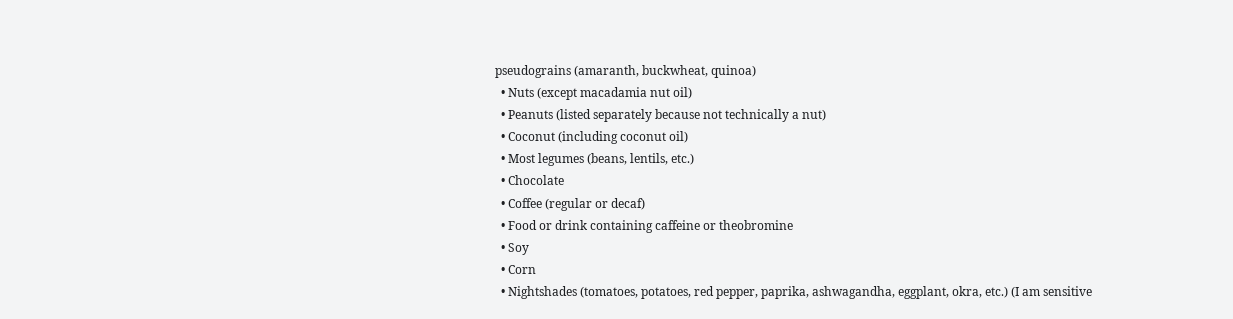pseudograins (amaranth, buckwheat, quinoa)
  • Nuts (except macadamia nut oil)
  • Peanuts (listed separately because not technically a nut)
  • Coconut (including coconut oil)
  • Most legumes (beans, lentils, etc.)
  • Chocolate
  • Coffee (regular or decaf)
  • Food or drink containing caffeine or theobromine
  • Soy
  • Corn
  • Nightshades (tomatoes, potatoes, red pepper, paprika, ashwagandha, eggplant, okra, etc.) (I am sensitive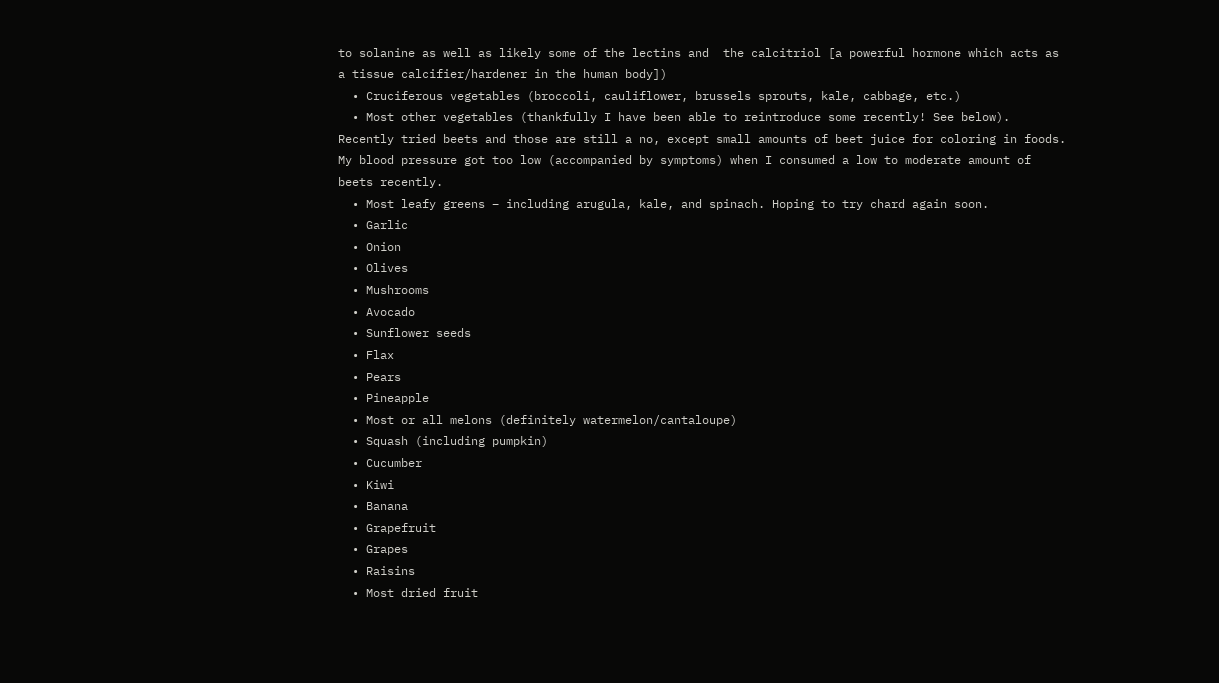to solanine as well as likely some of the lectins and  the calcitriol [a powerful hormone which acts as a tissue calcifier/hardener in the human body])
  • Cruciferous vegetables (broccoli, cauliflower, brussels sprouts, kale, cabbage, etc.)
  • Most other vegetables (thankfully I have been able to reintroduce some recently! See below). Recently tried beets and those are still a no, except small amounts of beet juice for coloring in foods. My blood pressure got too low (accompanied by symptoms) when I consumed a low to moderate amount of beets recently.
  • Most leafy greens – including arugula, kale, and spinach. Hoping to try chard again soon.
  • Garlic
  • Onion
  • Olives
  • Mushrooms
  • Avocado
  • Sunflower seeds
  • Flax
  • Pears
  • Pineapple
  • Most or all melons (definitely watermelon/cantaloupe)
  • Squash (including pumpkin)
  • Cucumber
  • Kiwi
  • Banana
  • Grapefruit
  • Grapes
  • Raisins
  • Most dried fruit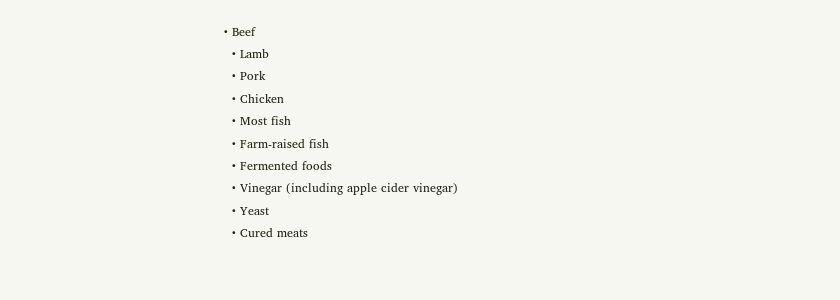• Beef
  • Lamb
  • Pork
  • Chicken
  • Most fish
  • Farm-raised fish
  • Fermented foods
  • Vinegar (including apple cider vinegar)
  • Yeast
  • Cured meats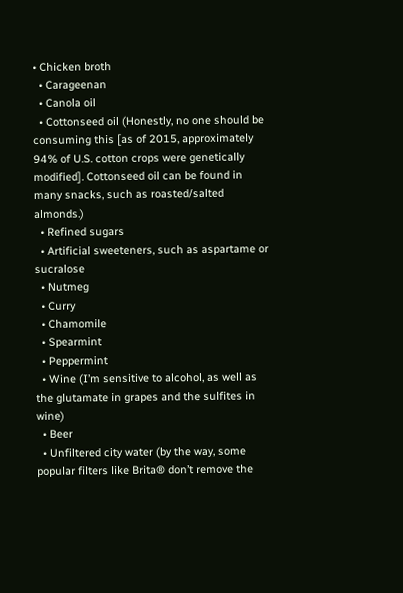• Chicken broth
  • Carageenan
  • Canola oil
  • Cottonseed oil (Honestly, no one should be consuming this [as of 2015, approximately 94% of U.S. cotton crops were genetically modified]. Cottonseed oil can be found in many snacks, such as roasted/salted almonds.)
  • Refined sugars
  • Artificial sweeteners, such as aspartame or sucralose
  • Nutmeg
  • Curry
  • Chamomile
  • Spearmint
  • Peppermint
  • Wine (I’m sensitive to alcohol, as well as the glutamate in grapes and the sulfites in wine)
  • Beer
  • Unfiltered city water (by the way, some popular filters like Brita® don’t remove the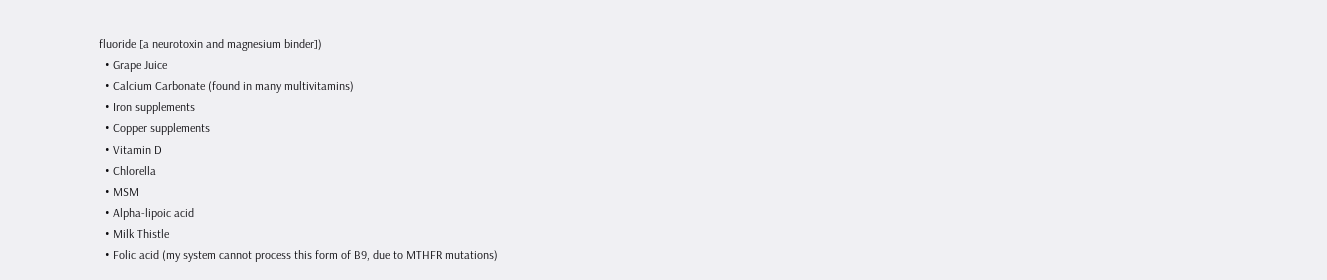fluoride [a neurotoxin and magnesium binder])
  • Grape Juice
  • Calcium Carbonate (found in many multivitamins)
  • Iron supplements
  • Copper supplements
  • Vitamin D
  • Chlorella
  • MSM
  • Alpha-lipoic acid
  • Milk Thistle
  • Folic acid (my system cannot process this form of B9, due to MTHFR mutations)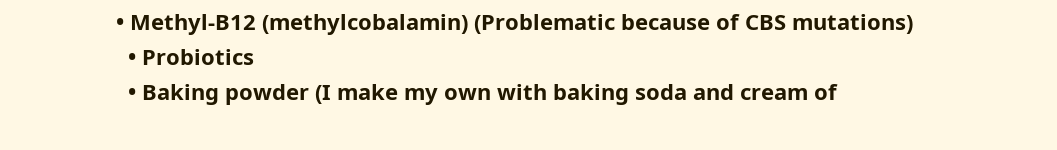• Methyl-B12 (methylcobalamin) (Problematic because of CBS mutations)
  • Probiotics
  • Baking powder (I make my own with baking soda and cream of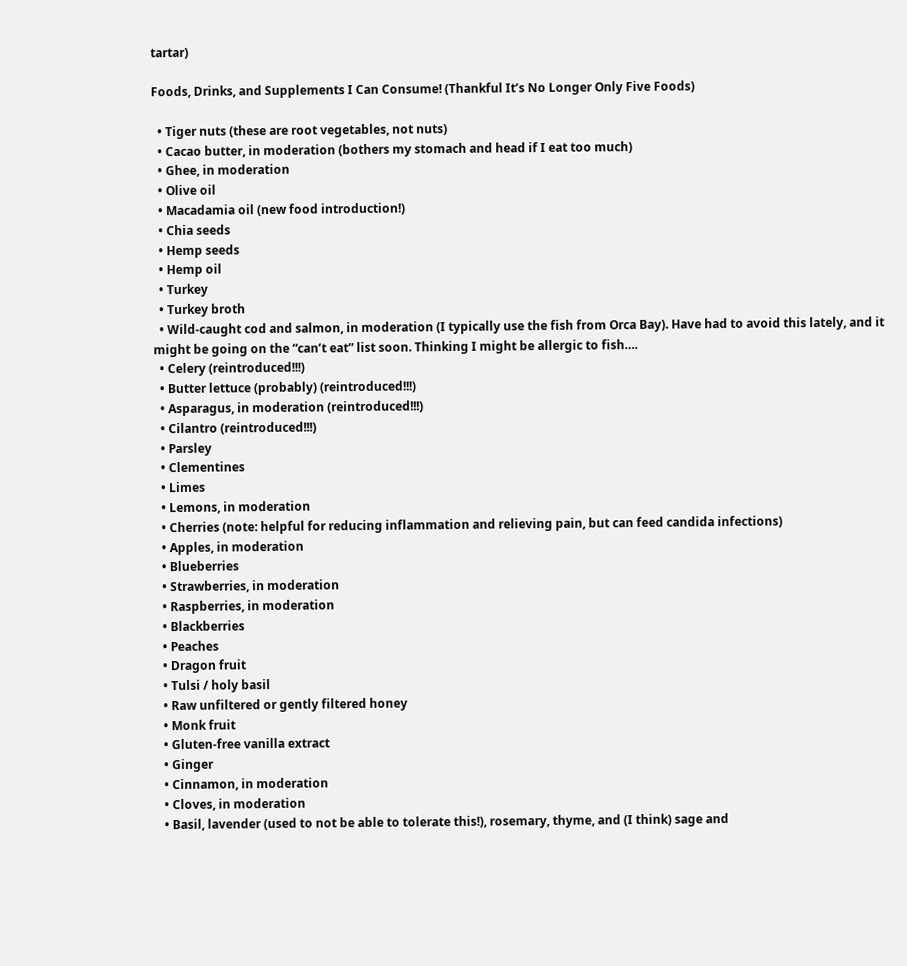tartar)

Foods, Drinks, and Supplements I Can Consume! (Thankful It’s No Longer Only Five Foods)

  • Tiger nuts (these are root vegetables, not nuts)
  • Cacao butter, in moderation (bothers my stomach and head if I eat too much)
  • Ghee, in moderation
  • Olive oil
  • Macadamia oil (new food introduction!)
  • Chia seeds
  • Hemp seeds
  • Hemp oil
  • Turkey
  • Turkey broth
  • Wild-caught cod and salmon, in moderation (I typically use the fish from Orca Bay). Have had to avoid this lately, and it might be going on the “can’t eat” list soon. Thinking I might be allergic to fish….
  • Celery (reintroduced!!!)
  • Butter lettuce (probably) (reintroduced!!!)
  • Asparagus, in moderation (reintroduced!!!)
  • Cilantro (reintroduced!!!)
  • Parsley
  • Clementines
  • Limes
  • Lemons, in moderation
  • Cherries (note: helpful for reducing inflammation and relieving pain, but can feed candida infections)
  • Apples, in moderation
  • Blueberries
  • Strawberries, in moderation
  • Raspberries, in moderation
  • Blackberries
  • Peaches
  • Dragon fruit
  • Tulsi / holy basil
  • Raw unfiltered or gently filtered honey
  • Monk fruit
  • Gluten-free vanilla extract
  • Ginger
  • Cinnamon, in moderation
  • Cloves, in moderation
  • Basil, lavender (used to not be able to tolerate this!), rosemary, thyme, and (I think) sage and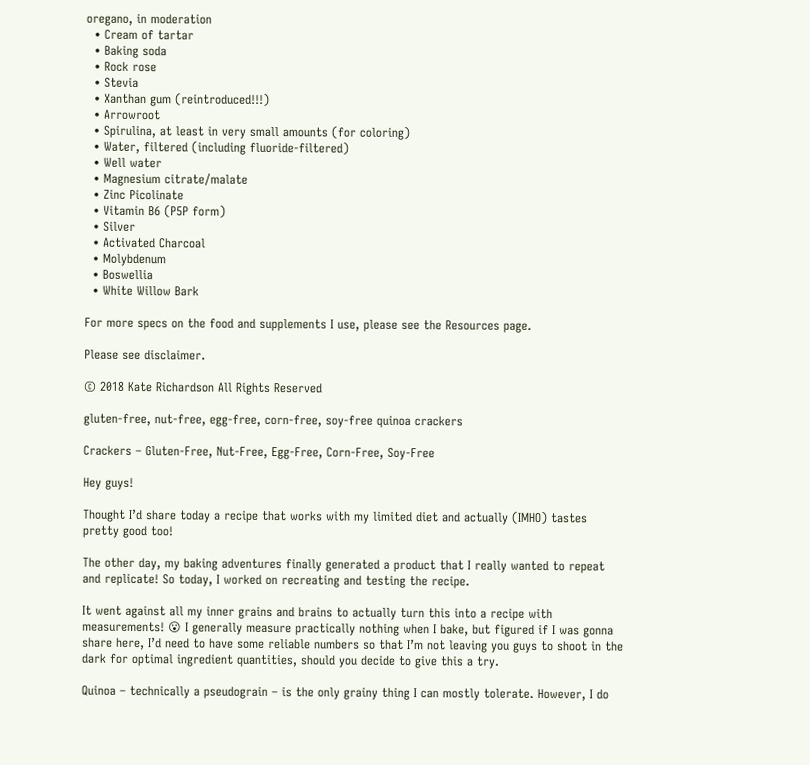oregano, in moderation
  • Cream of tartar
  • Baking soda
  • Rock rose
  • Stevia
  • Xanthan gum (reintroduced!!!)
  • Arrowroot
  • Spirulina, at least in very small amounts (for coloring)
  • Water, filtered (including fluoride-filtered)
  • Well water
  • Magnesium citrate/malate
  • Zinc Picolinate
  • Vitamin B6 (P5P form)
  • Silver
  • Activated Charcoal
  • Molybdenum
  • Boswellia
  • White Willow Bark

For more specs on the food and supplements I use, please see the Resources page.

Please see disclaimer.

© 2018 Kate Richardson All Rights Reserved

gluten-free, nut-free, egg-free, corn-free, soy-free quinoa crackers

Crackers – Gluten-Free, Nut-Free, Egg-Free, Corn-Free, Soy-Free

Hey guys!

Thought I’d share today a recipe that works with my limited diet and actually (IMHO) tastes pretty good too!

The other day, my baking adventures finally generated a product that I really wanted to repeat and replicate! So today, I worked on recreating and testing the recipe.

It went against all my inner grains and brains to actually turn this into a recipe with measurements! 😮 I generally measure practically nothing when I bake, but figured if I was gonna share here, I’d need to have some reliable numbers so that I’m not leaving you guys to shoot in the dark for optimal ingredient quantities, should you decide to give this a try.

Quinoa – technically a pseudograin – is the only grainy thing I can mostly tolerate. However, I do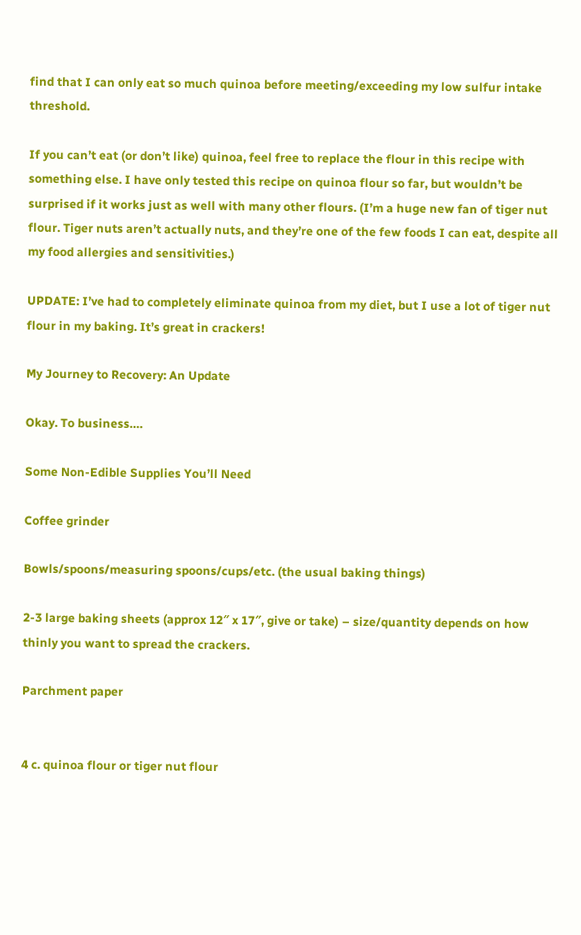find that I can only eat so much quinoa before meeting/exceeding my low sulfur intake threshold.

If you can’t eat (or don’t like) quinoa, feel free to replace the flour in this recipe with something else. I have only tested this recipe on quinoa flour so far, but wouldn’t be surprised if it works just as well with many other flours. (I’m a huge new fan of tiger nut flour. Tiger nuts aren’t actually nuts, and they’re one of the few foods I can eat, despite all my food allergies and sensitivities.)

UPDATE: I’ve had to completely eliminate quinoa from my diet, but I use a lot of tiger nut flour in my baking. It’s great in crackers!

My Journey to Recovery: An Update

Okay. To business….

Some Non-Edible Supplies You’ll Need

Coffee grinder

Bowls/spoons/measuring spoons/cups/etc. (the usual baking things)

2-3 large baking sheets (approx 12″ x 17″, give or take) – size/quantity depends on how thinly you want to spread the crackers.

Parchment paper


4 c. quinoa flour or tiger nut flour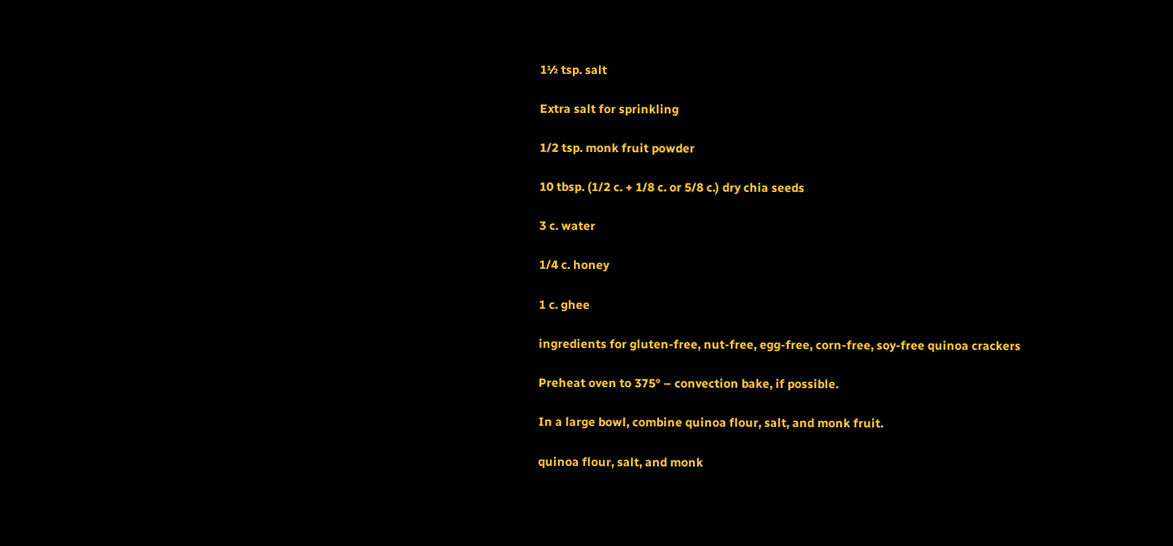1½ tsp. salt

Extra salt for sprinkling

1/2 tsp. monk fruit powder

10 tbsp. (1/2 c. + 1/8 c. or 5/8 c.) dry chia seeds

3 c. water

1/4 c. honey

1 c. ghee

ingredients for gluten-free, nut-free, egg-free, corn-free, soy-free quinoa crackers

Preheat oven to 375° – convection bake, if possible.

In a large bowl, combine quinoa flour, salt, and monk fruit.

quinoa flour, salt, and monk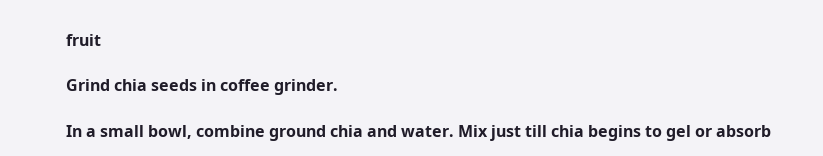fruit

Grind chia seeds in coffee grinder.

In a small bowl, combine ground chia and water. Mix just till chia begins to gel or absorb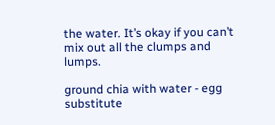the water. It’s okay if you can’t mix out all the clumps and lumps.

ground chia with water - egg substitute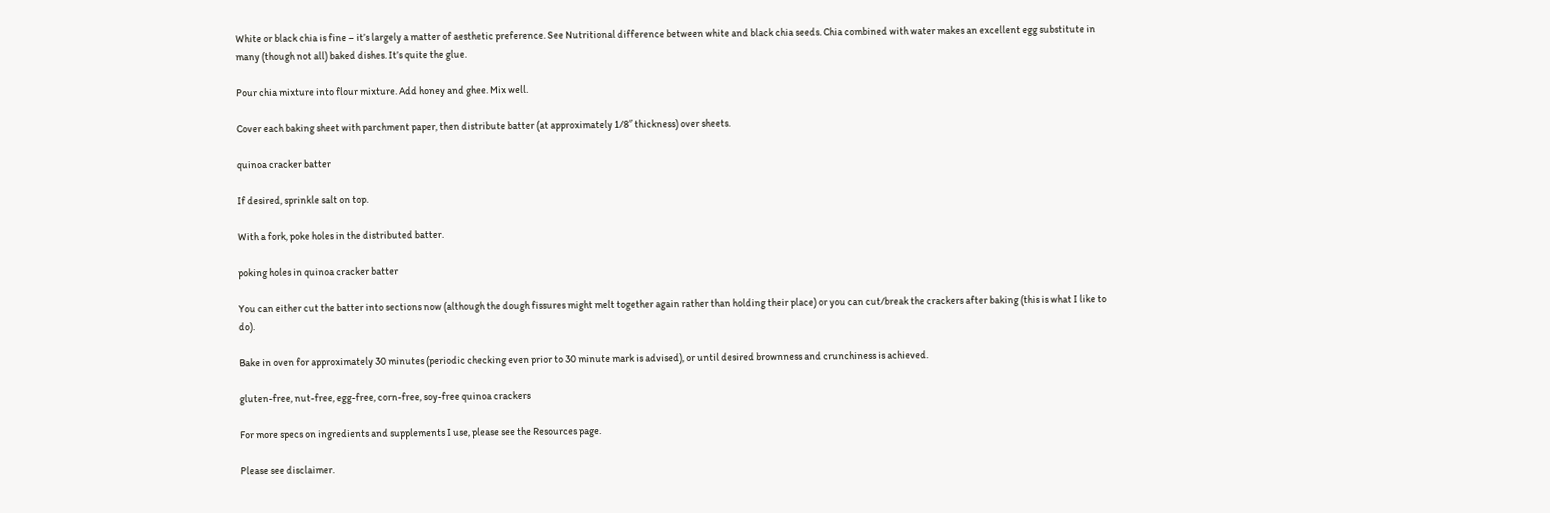White or black chia is fine – it’s largely a matter of aesthetic preference. See Nutritional difference between white and black chia seeds. Chia combined with water makes an excellent egg substitute in many (though not all) baked dishes. It’s quite the glue.

Pour chia mixture into flour mixture. Add honey and ghee. Mix well.

Cover each baking sheet with parchment paper, then distribute batter (at approximately 1/8″ thickness) over sheets.

quinoa cracker batter

If desired, sprinkle salt on top.

With a fork, poke holes in the distributed batter.

poking holes in quinoa cracker batter

You can either cut the batter into sections now (although the dough fissures might melt together again rather than holding their place) or you can cut/break the crackers after baking (this is what I like to do).

Bake in oven for approximately 30 minutes (periodic checking even prior to 30 minute mark is advised), or until desired brownness and crunchiness is achieved.

gluten-free, nut-free, egg-free, corn-free, soy-free quinoa crackers

For more specs on ingredients and supplements I use, please see the Resources page.

Please see disclaimer.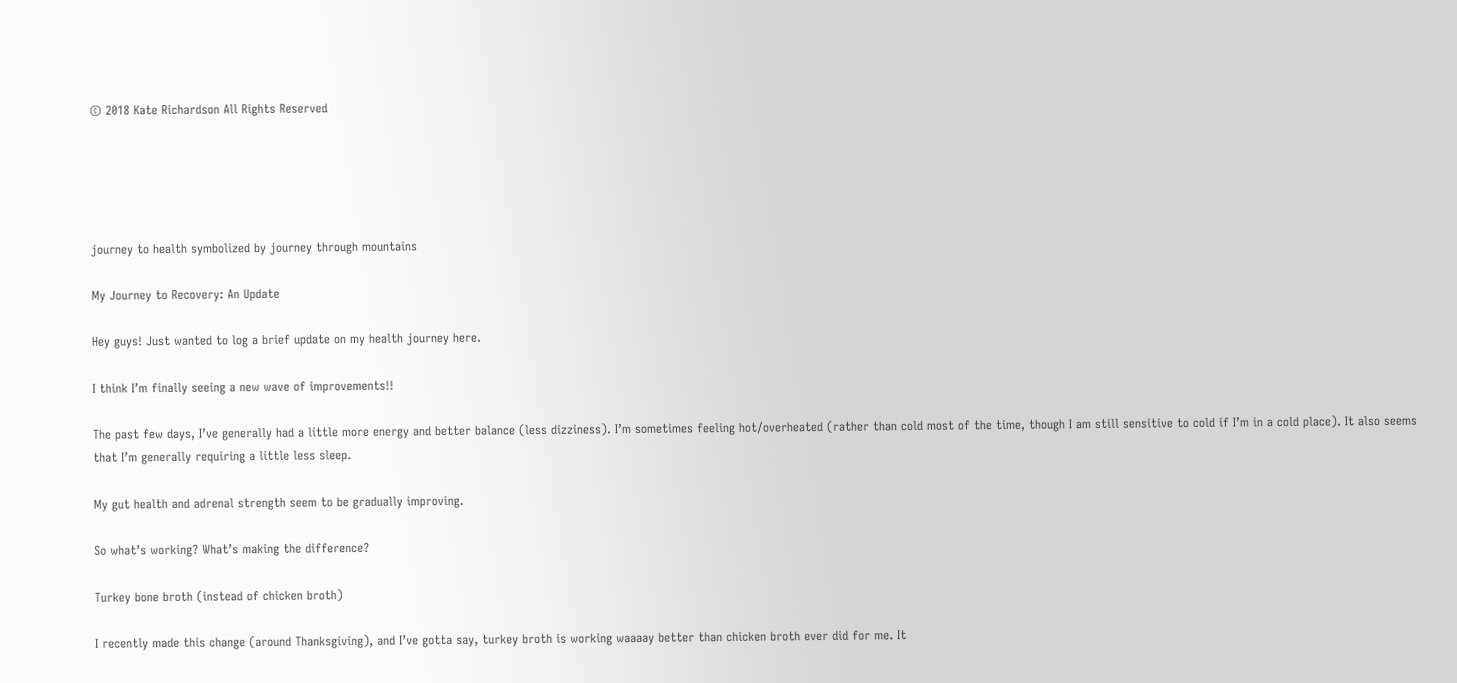© 2018 Kate Richardson All Rights Reserved





journey to health symbolized by journey through mountains

My Journey to Recovery: An Update

Hey guys! Just wanted to log a brief update on my health journey here.

I think I’m finally seeing a new wave of improvements!!

The past few days, I’ve generally had a little more energy and better balance (less dizziness). I’m sometimes feeling hot/overheated (rather than cold most of the time, though I am still sensitive to cold if I’m in a cold place). It also seems that I’m generally requiring a little less sleep.

My gut health and adrenal strength seem to be gradually improving.

So what’s working? What’s making the difference?

Turkey bone broth (instead of chicken broth)

I recently made this change (around Thanksgiving), and I’ve gotta say, turkey broth is working waaaay better than chicken broth ever did for me. It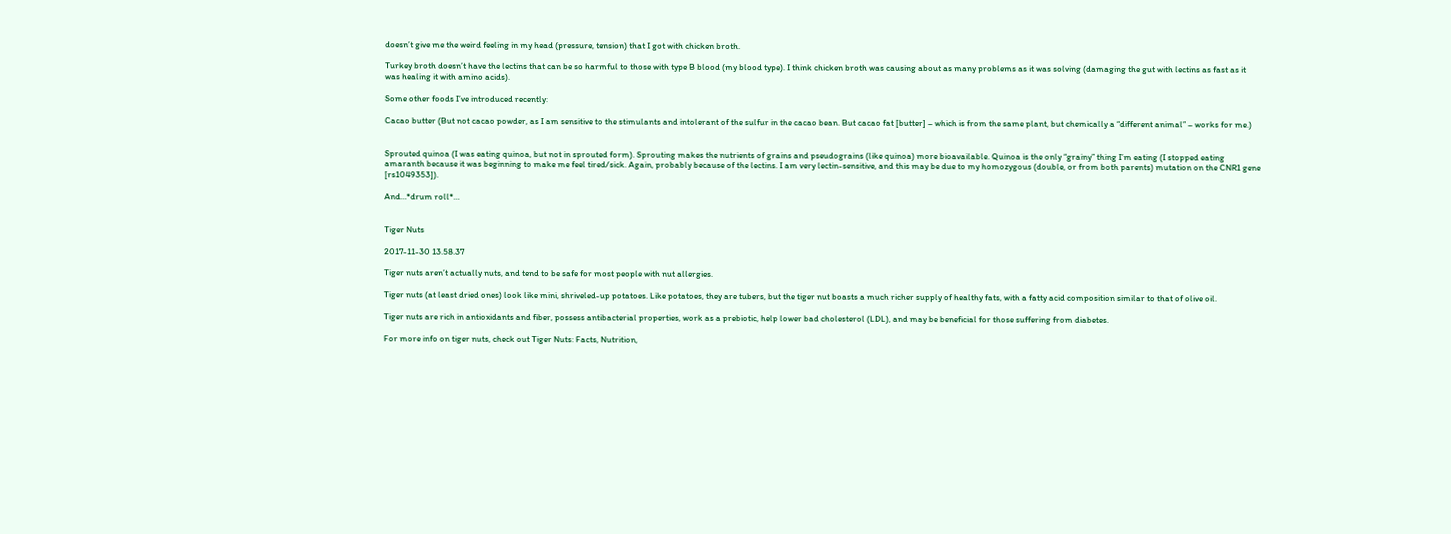doesn’t give me the weird feeling in my head (pressure, tension) that I got with chicken broth.

Turkey broth doesn’t have the lectins that can be so harmful to those with type B blood (my blood type). I think chicken broth was causing about as many problems as it was solving (damaging the gut with lectins as fast as it was healing it with amino acids).

Some other foods I’ve introduced recently:

Cacao butter (But not cacao powder, as I am sensitive to the stimulants and intolerant of the sulfur in the cacao bean. But cacao fat [butter] – which is from the same plant, but chemically a “different animal” – works for me.)


Sprouted quinoa (I was eating quinoa, but not in sprouted form). Sprouting makes the nutrients of grains and pseudograins (like quinoa) more bioavailable. Quinoa is the only “grainy” thing I’m eating (I stopped eating amaranth because it was beginning to make me feel tired/sick. Again, probably because of the lectins. I am very lectin-sensitive, and this may be due to my homozygous (double, or from both parents) mutation on the CNR1 gene [rs1049353]).

And…*drum roll*…


Tiger Nuts

2017-11-30 13.58.37

Tiger nuts aren’t actually nuts, and tend to be safe for most people with nut allergies.

Tiger nuts (at least dried ones) look like mini, shriveled-up potatoes. Like potatoes, they are tubers, but the tiger nut boasts a much richer supply of healthy fats, with a fatty acid composition similar to that of olive oil.

Tiger nuts are rich in antioxidants and fiber, possess antibacterial properties, work as a prebiotic, help lower bad cholesterol (LDL), and may be beneficial for those suffering from diabetes.

For more info on tiger nuts, check out Tiger Nuts: Facts, Nutrition,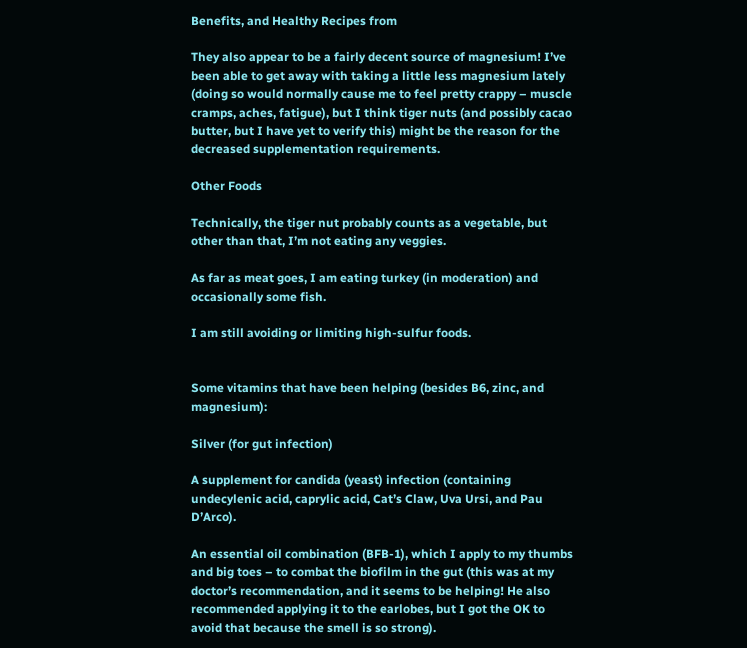Benefits, and Healthy Recipes from

They also appear to be a fairly decent source of magnesium! I’ve been able to get away with taking a little less magnesium lately (doing so would normally cause me to feel pretty crappy – muscle cramps, aches, fatigue), but I think tiger nuts (and possibly cacao butter, but I have yet to verify this) might be the reason for the decreased supplementation requirements.

Other Foods

Technically, the tiger nut probably counts as a vegetable, but other than that, I’m not eating any veggies.

As far as meat goes, I am eating turkey (in moderation) and occasionally some fish.

I am still avoiding or limiting high-sulfur foods.


Some vitamins that have been helping (besides B6, zinc, and magnesium):

Silver (for gut infection)

A supplement for candida (yeast) infection (containing undecylenic acid, caprylic acid, Cat’s Claw, Uva Ursi, and Pau D’Arco).

An essential oil combination (BFB-1), which I apply to my thumbs and big toes – to combat the biofilm in the gut (this was at my doctor’s recommendation, and it seems to be helping! He also recommended applying it to the earlobes, but I got the OK to avoid that because the smell is so strong).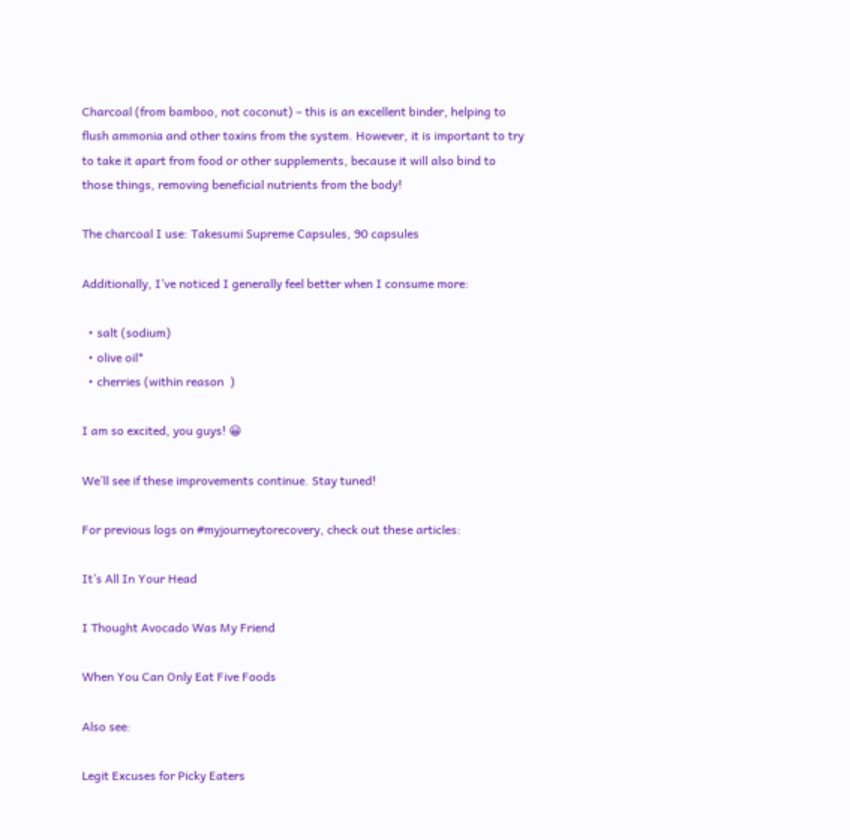Charcoal (from bamboo, not coconut) – this is an excellent binder, helping to flush ammonia and other toxins from the system. However, it is important to try to take it apart from food or other supplements, because it will also bind to those things, removing beneficial nutrients from the body!

The charcoal I use: Takesumi Supreme Capsules, 90 capsules

Additionally, I’ve noticed I generally feel better when I consume more:

  • salt (sodium)
  • olive oil*
  • cherries (within reason  )

I am so excited, you guys! 😀

We’ll see if these improvements continue. Stay tuned!

For previous logs on #myjourneytorecovery, check out these articles:

It’s All In Your Head

I Thought Avocado Was My Friend

When You Can Only Eat Five Foods

Also see:

Legit Excuses for Picky Eaters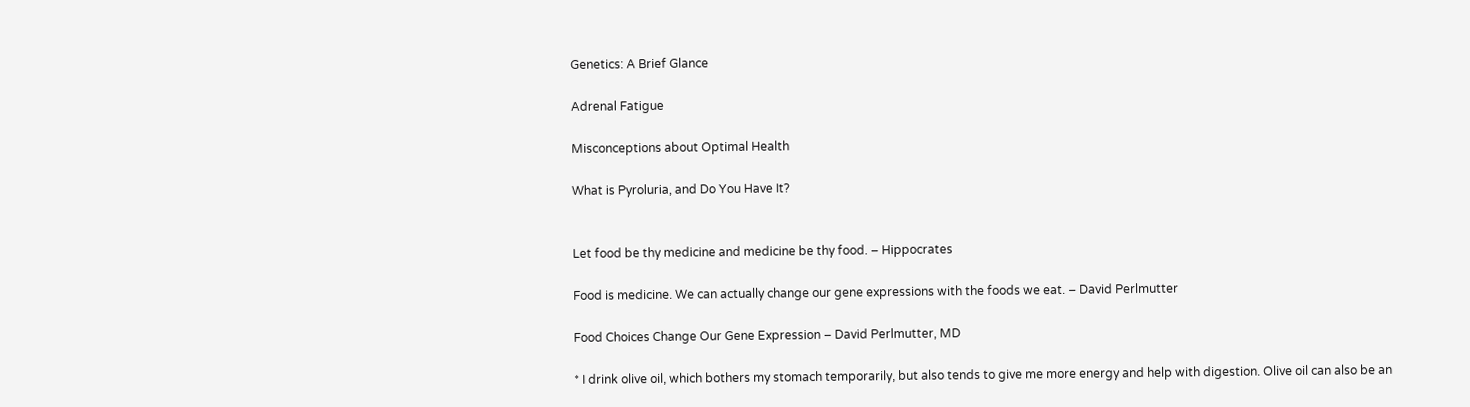Genetics: A Brief Glance

Adrenal Fatigue

Misconceptions about Optimal Health

What is Pyroluria, and Do You Have It?


Let food be thy medicine and medicine be thy food. – Hippocrates

Food is medicine. We can actually change our gene expressions with the foods we eat. – David Perlmutter

Food Choices Change Our Gene Expression – David Perlmutter, MD

* I drink olive oil, which bothers my stomach temporarily, but also tends to give me more energy and help with digestion. Olive oil can also be an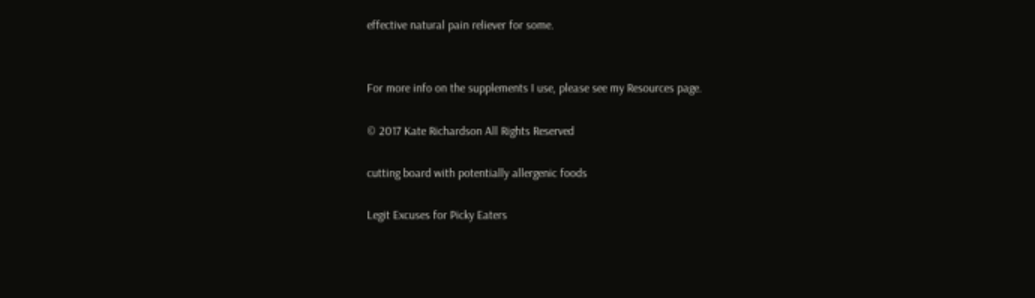effective natural pain reliever for some.


For more info on the supplements I use, please see my Resources page.

© 2017 Kate Richardson All Rights Reserved

cutting board with potentially allergenic foods

Legit Excuses for Picky Eaters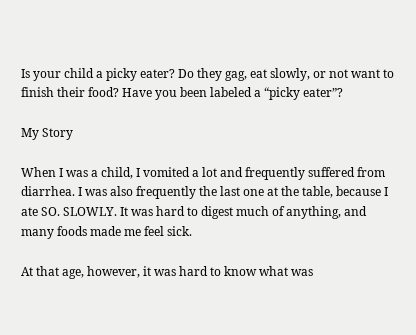Is your child a picky eater? Do they gag, eat slowly, or not want to finish their food? Have you been labeled a “picky eater”?

My Story

When I was a child, I vomited a lot and frequently suffered from diarrhea. I was also frequently the last one at the table, because I ate SO. SLOWLY. It was hard to digest much of anything, and many foods made me feel sick.

At that age, however, it was hard to know what was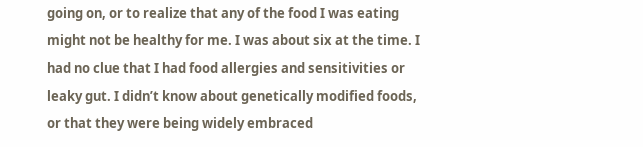going on, or to realize that any of the food I was eating might not be healthy for me. I was about six at the time. I had no clue that I had food allergies and sensitivities or leaky gut. I didn’t know about genetically modified foods, or that they were being widely embraced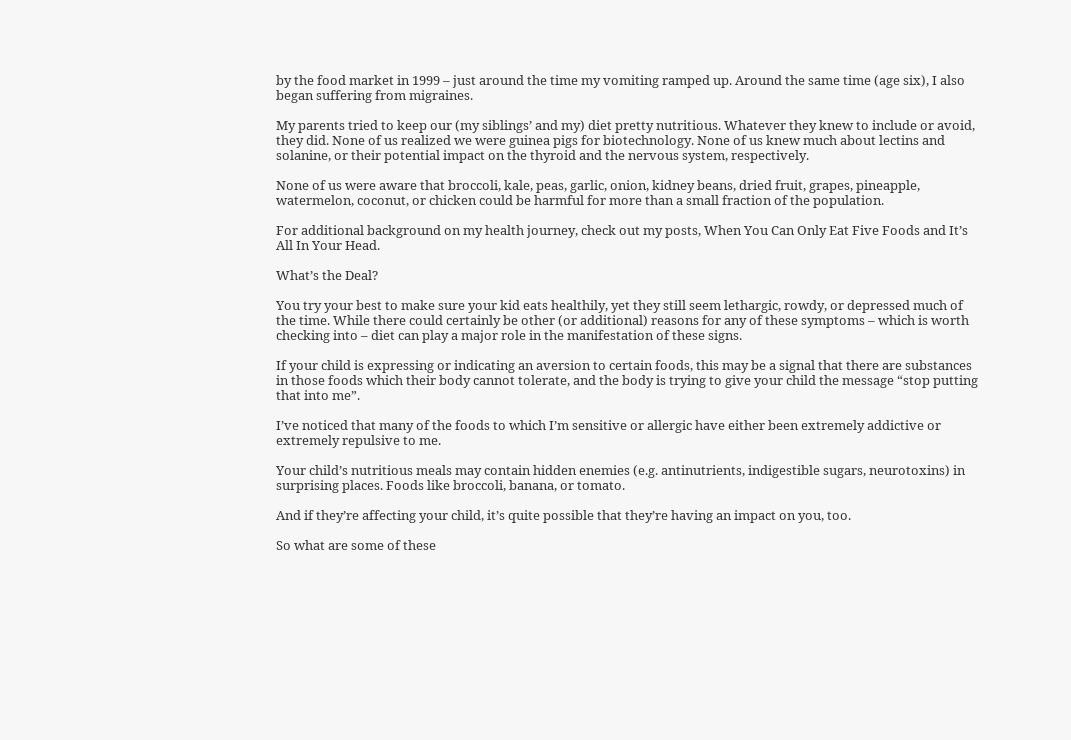by the food market in 1999 – just around the time my vomiting ramped up. Around the same time (age six), I also began suffering from migraines.

My parents tried to keep our (my siblings’ and my) diet pretty nutritious. Whatever they knew to include or avoid, they did. None of us realized we were guinea pigs for biotechnology. None of us knew much about lectins and solanine, or their potential impact on the thyroid and the nervous system, respectively.

None of us were aware that broccoli, kale, peas, garlic, onion, kidney beans, dried fruit, grapes, pineapple, watermelon, coconut, or chicken could be harmful for more than a small fraction of the population.

For additional background on my health journey, check out my posts, When You Can Only Eat Five Foods and It’s All In Your Head.

What’s the Deal?

You try your best to make sure your kid eats healthily, yet they still seem lethargic, rowdy, or depressed much of the time. While there could certainly be other (or additional) reasons for any of these symptoms – which is worth checking into – diet can play a major role in the manifestation of these signs.

If your child is expressing or indicating an aversion to certain foods, this may be a signal that there are substances in those foods which their body cannot tolerate, and the body is trying to give your child the message “stop putting that into me”.

I’ve noticed that many of the foods to which I’m sensitive or allergic have either been extremely addictive or extremely repulsive to me.

Your child’s nutritious meals may contain hidden enemies (e.g. antinutrients, indigestible sugars, neurotoxins) in surprising places. Foods like broccoli, banana, or tomato.

And if they’re affecting your child, it’s quite possible that they’re having an impact on you, too.

So what are some of these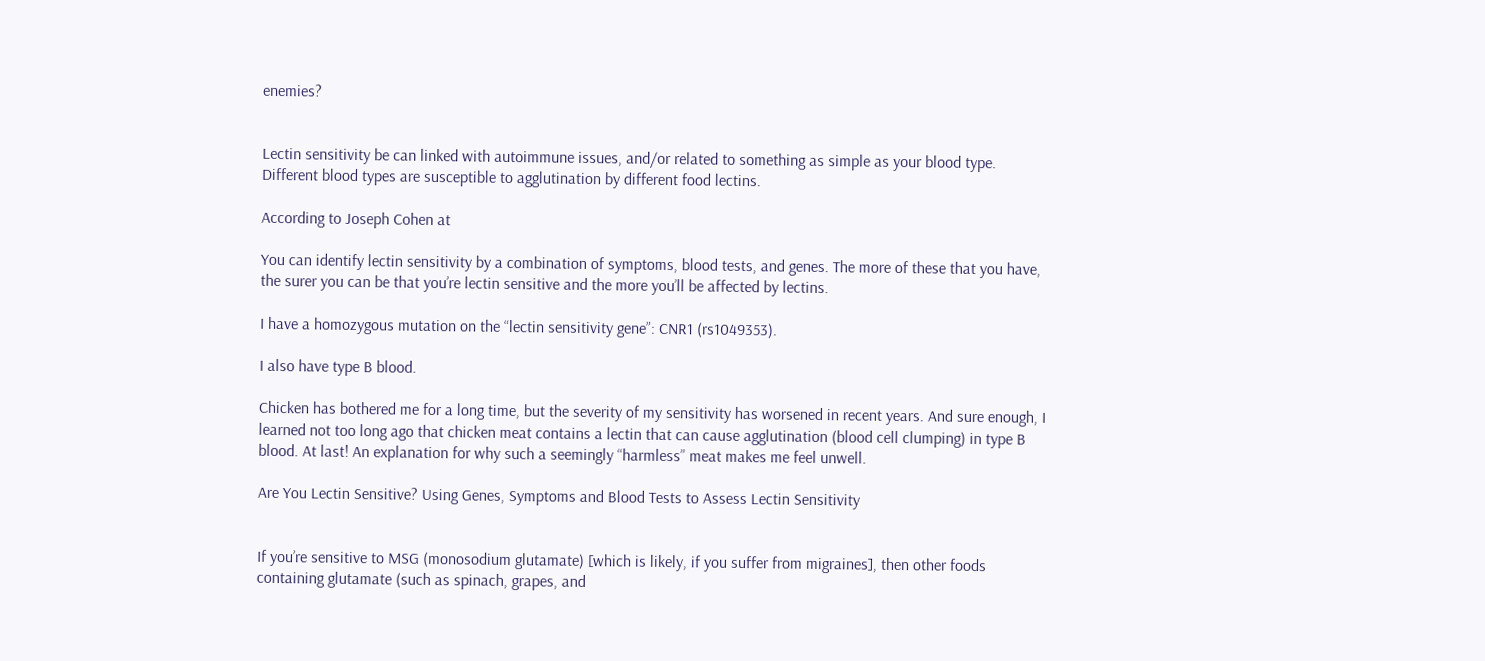enemies?


Lectin sensitivity be can linked with autoimmune issues, and/or related to something as simple as your blood type. Different blood types are susceptible to agglutination by different food lectins.

According to Joseph Cohen at

You can identify lectin sensitivity by a combination of symptoms, blood tests, and genes. The more of these that you have, the surer you can be that you’re lectin sensitive and the more you’ll be affected by lectins.

I have a homozygous mutation on the “lectin sensitivity gene”: CNR1 (rs1049353).

I also have type B blood.

Chicken has bothered me for a long time, but the severity of my sensitivity has worsened in recent years. And sure enough, I learned not too long ago that chicken meat contains a lectin that can cause agglutination (blood cell clumping) in type B blood. At last! An explanation for why such a seemingly “harmless” meat makes me feel unwell.

Are You Lectin Sensitive? Using Genes, Symptoms and Blood Tests to Assess Lectin Sensitivity


If you’re sensitive to MSG (monosodium glutamate) [which is likely, if you suffer from migraines], then other foods containing glutamate (such as spinach, grapes, and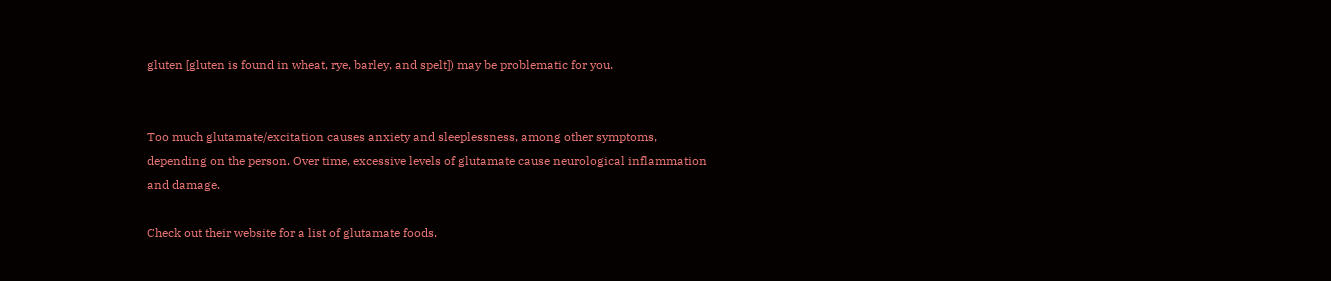gluten [gluten is found in wheat, rye, barley, and spelt]) may be problematic for you.


Too much glutamate/excitation causes anxiety and sleeplessness, among other symptoms, depending on the person. Over time, excessive levels of glutamate cause neurological inflammation and damage.

Check out their website for a list of glutamate foods.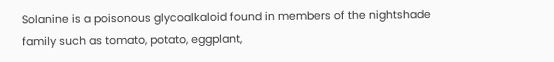Solanine is a poisonous glycoalkaloid found in members of the nightshade family such as tomato, potato, eggplant,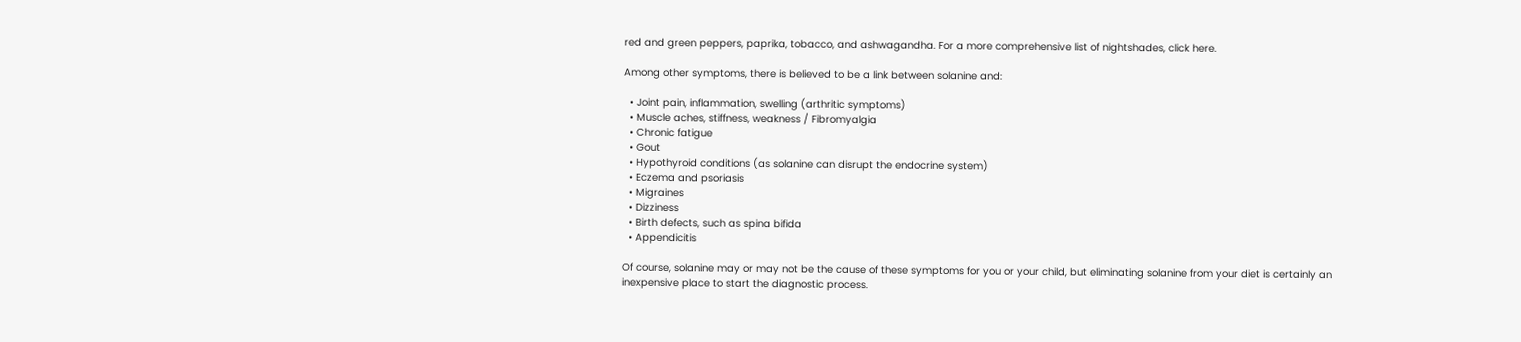red and green peppers, paprika, tobacco, and ashwagandha. For a more comprehensive list of nightshades, click here.

Among other symptoms, there is believed to be a link between solanine and:

  • Joint pain, inflammation, swelling (arthritic symptoms)
  • Muscle aches, stiffness, weakness / Fibromyalgia
  • Chronic fatigue
  • Gout
  • Hypothyroid conditions (as solanine can disrupt the endocrine system)
  • Eczema and psoriasis
  • Migraines
  • Dizziness
  • Birth defects, such as spina bifida
  • Appendicitis

Of course, solanine may or may not be the cause of these symptoms for you or your child, but eliminating solanine from your diet is certainly an inexpensive place to start the diagnostic process.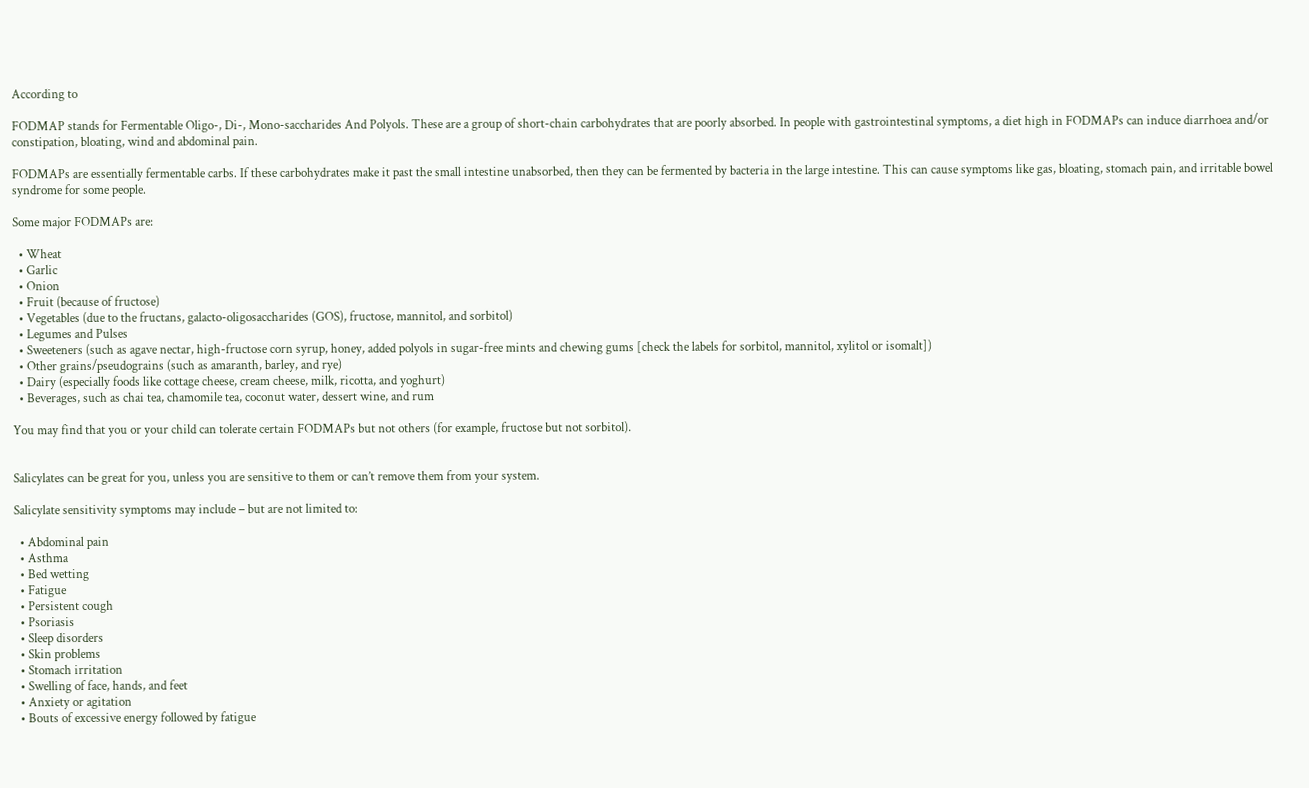According to

FODMAP stands for Fermentable Oligo-, Di-, Mono-saccharides And Polyols. These are a group of short-chain carbohydrates that are poorly absorbed. In people with gastrointestinal symptoms, a diet high in FODMAPs can induce diarrhoea and/or constipation, bloating, wind and abdominal pain.

FODMAPs are essentially fermentable carbs. If these carbohydrates make it past the small intestine unabsorbed, then they can be fermented by bacteria in the large intestine. This can cause symptoms like gas, bloating, stomach pain, and irritable bowel syndrome for some people.

Some major FODMAPs are:

  • Wheat
  • Garlic
  • Onion
  • Fruit (because of fructose)
  • Vegetables (due to the fructans, galacto-oligosaccharides (GOS), fructose, mannitol, and sorbitol)
  • Legumes and Pulses
  • Sweeteners (such as agave nectar, high-fructose corn syrup, honey, added polyols in sugar-free mints and chewing gums [check the labels for sorbitol, mannitol, xylitol or isomalt])
  • Other grains/pseudograins (such as amaranth, barley, and rye)
  • Dairy (especially foods like cottage cheese, cream cheese, milk, ricotta, and yoghurt)
  • Beverages, such as chai tea, chamomile tea, coconut water, dessert wine, and rum

You may find that you or your child can tolerate certain FODMAPs but not others (for example, fructose but not sorbitol).


Salicylates can be great for you, unless you are sensitive to them or can’t remove them from your system.

Salicylate sensitivity symptoms may include – but are not limited to:

  • Abdominal pain
  • Asthma
  • Bed wetting
  • Fatigue
  • Persistent cough
  • Psoriasis
  • Sleep disorders
  • Skin problems
  • Stomach irritation
  • Swelling of face, hands, and feet
  • Anxiety or agitation
  • Bouts of excessive energy followed by fatigue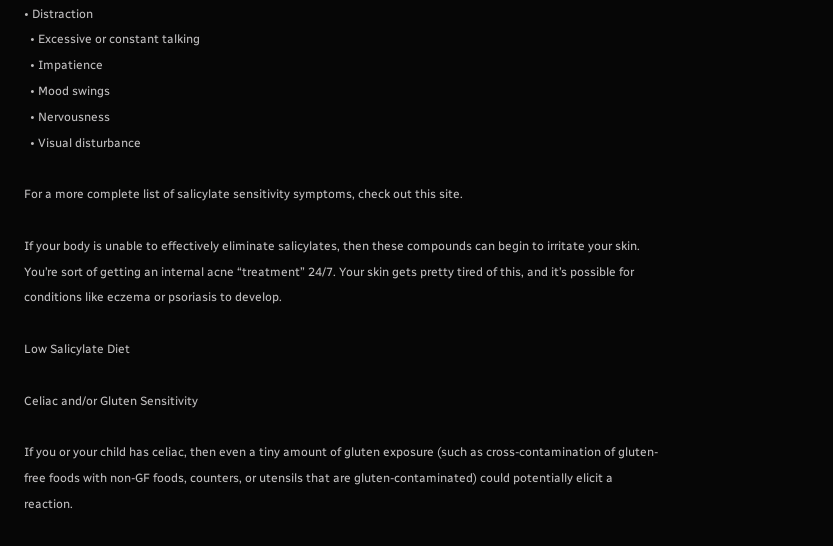• Distraction
  • Excessive or constant talking
  • Impatience
  • Mood swings
  • Nervousness
  • Visual disturbance

For a more complete list of salicylate sensitivity symptoms, check out this site.

If your body is unable to effectively eliminate salicylates, then these compounds can begin to irritate your skin. You’re sort of getting an internal acne “treatment” 24/7. Your skin gets pretty tired of this, and it’s possible for conditions like eczema or psoriasis to develop.

Low Salicylate Diet

Celiac and/or Gluten Sensitivity

If you or your child has celiac, then even a tiny amount of gluten exposure (such as cross-contamination of gluten-free foods with non-GF foods, counters, or utensils that are gluten-contaminated) could potentially elicit a reaction.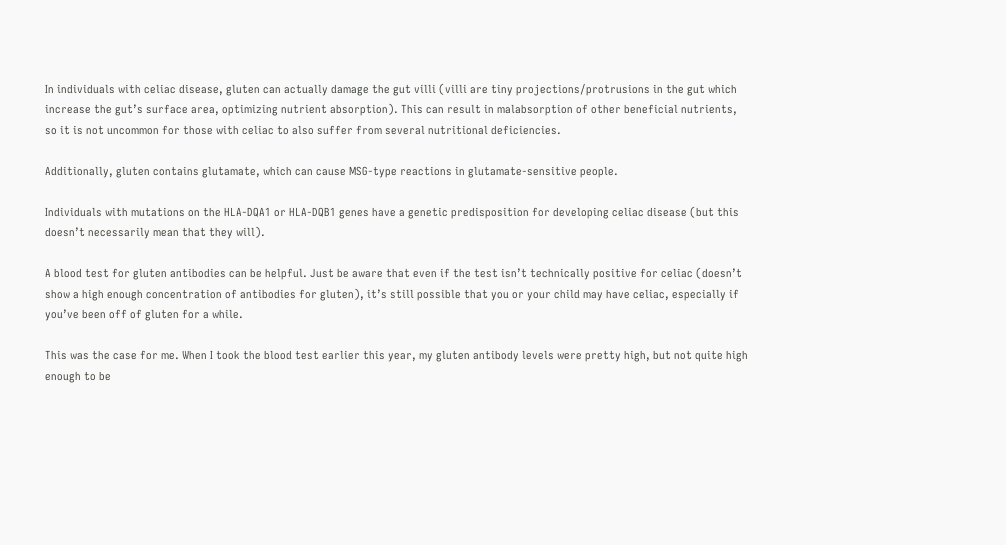In individuals with celiac disease, gluten can actually damage the gut villi (villi are tiny projections/protrusions in the gut which increase the gut’s surface area, optimizing nutrient absorption). This can result in malabsorption of other beneficial nutrients, so it is not uncommon for those with celiac to also suffer from several nutritional deficiencies.

Additionally, gluten contains glutamate, which can cause MSG-type reactions in glutamate-sensitive people.

Individuals with mutations on the HLA-DQA1 or HLA-DQB1 genes have a genetic predisposition for developing celiac disease (but this doesn’t necessarily mean that they will).

A blood test for gluten antibodies can be helpful. Just be aware that even if the test isn’t technically positive for celiac (doesn’t show a high enough concentration of antibodies for gluten), it’s still possible that you or your child may have celiac, especially if you’ve been off of gluten for a while.

This was the case for me. When I took the blood test earlier this year, my gluten antibody levels were pretty high, but not quite high enough to be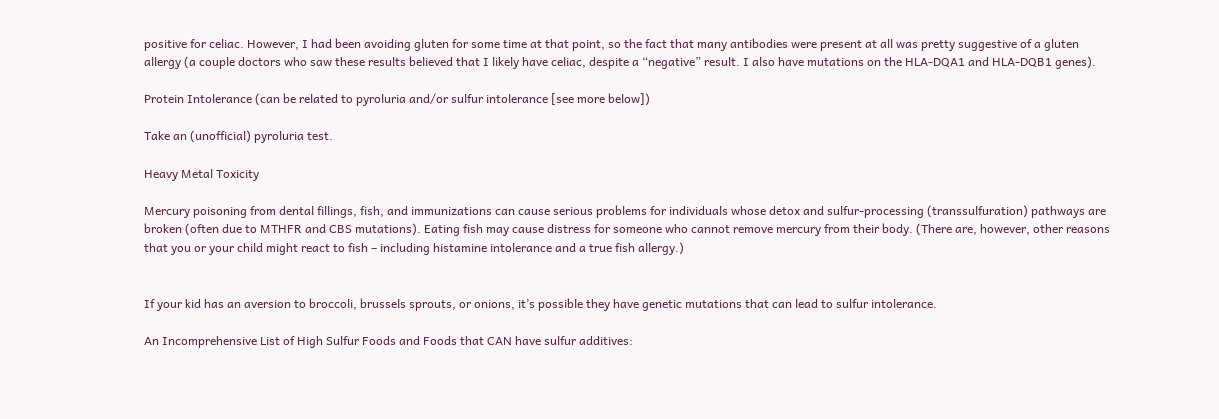positive for celiac. However, I had been avoiding gluten for some time at that point, so the fact that many antibodies were present at all was pretty suggestive of a gluten allergy (a couple doctors who saw these results believed that I likely have celiac, despite a “negative” result. I also have mutations on the HLA-DQA1 and HLA-DQB1 genes).

Protein Intolerance (can be related to pyroluria and/or sulfur intolerance [see more below])

Take an (unofficial) pyroluria test.

Heavy Metal Toxicity

Mercury poisoning from dental fillings, fish, and immunizations can cause serious problems for individuals whose detox and sulfur-processing (transsulfuration) pathways are broken (often due to MTHFR and CBS mutations). Eating fish may cause distress for someone who cannot remove mercury from their body. (There are, however, other reasons that you or your child might react to fish – including histamine intolerance and a true fish allergy.)


If your kid has an aversion to broccoli, brussels sprouts, or onions, it’s possible they have genetic mutations that can lead to sulfur intolerance.

An Incomprehensive List of High Sulfur Foods and Foods that CAN have sulfur additives: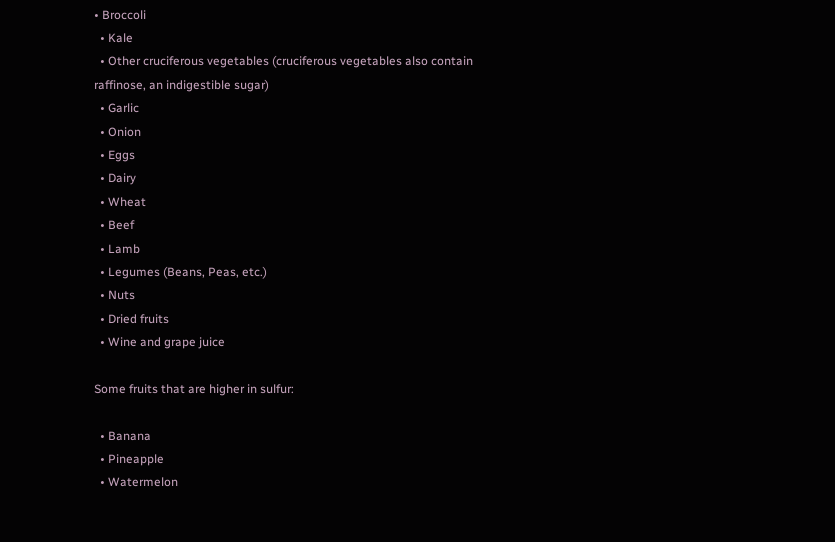• Broccoli
  • Kale
  • Other cruciferous vegetables (cruciferous vegetables also contain raffinose, an indigestible sugar)
  • Garlic
  • Onion
  • Eggs
  • Dairy
  • Wheat
  • Beef
  • Lamb
  • Legumes (Beans, Peas, etc.)
  • Nuts
  • Dried fruits
  • Wine and grape juice

Some fruits that are higher in sulfur:

  • Banana
  • Pineapple
  • Watermelon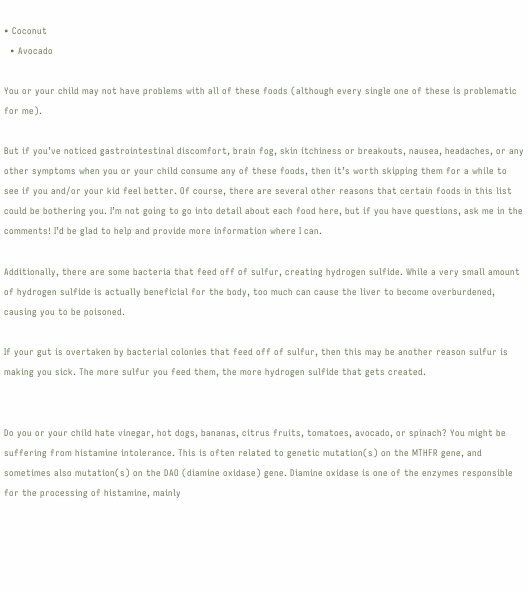• Coconut
  • Avocado

You or your child may not have problems with all of these foods (although every single one of these is problematic for me).

But if you’ve noticed gastrointestinal discomfort, brain fog, skin itchiness or breakouts, nausea, headaches, or any other symptoms when you or your child consume any of these foods, then it’s worth skipping them for a while to see if you and/or your kid feel better. Of course, there are several other reasons that certain foods in this list could be bothering you. I’m not going to go into detail about each food here, but if you have questions, ask me in the comments! I’d be glad to help and provide more information where I can.

Additionally, there are some bacteria that feed off of sulfur, creating hydrogen sulfide. While a very small amount of hydrogen sulfide is actually beneficial for the body, too much can cause the liver to become overburdened, causing you to be poisoned.

If your gut is overtaken by bacterial colonies that feed off of sulfur, then this may be another reason sulfur is making you sick. The more sulfur you feed them, the more hydrogen sulfide that gets created.


Do you or your child hate vinegar, hot dogs, bananas, citrus fruits, tomatoes, avocado, or spinach? You might be suffering from histamine intolerance. This is often related to genetic mutation(s) on the MTHFR gene, and sometimes also mutation(s) on the DAO (diamine oxidase) gene. Diamine oxidase is one of the enzymes responsible for the processing of histamine, mainly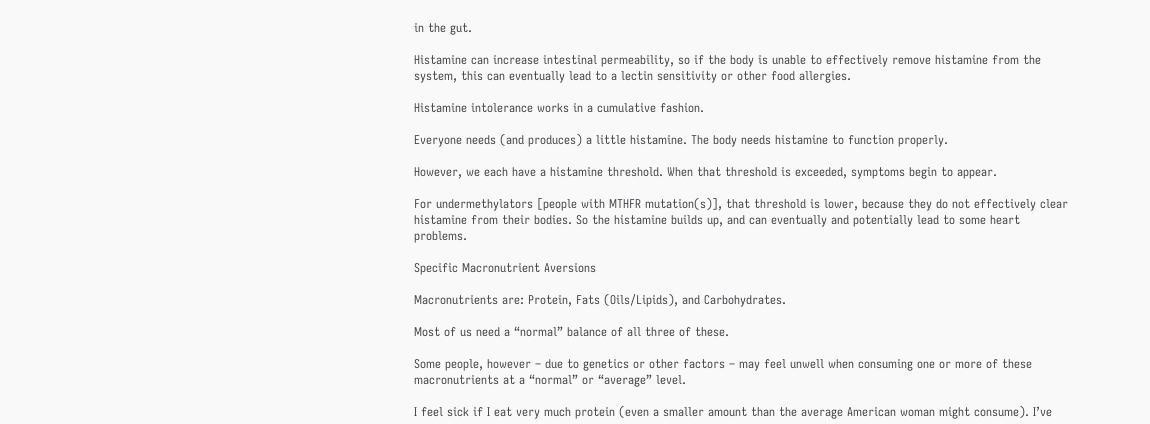in the gut.

Histamine can increase intestinal permeability, so if the body is unable to effectively remove histamine from the system, this can eventually lead to a lectin sensitivity or other food allergies.

Histamine intolerance works in a cumulative fashion.

Everyone needs (and produces) a little histamine. The body needs histamine to function properly.

However, we each have a histamine threshold. When that threshold is exceeded, symptoms begin to appear.

For undermethylators [people with MTHFR mutation(s)], that threshold is lower, because they do not effectively clear histamine from their bodies. So the histamine builds up, and can eventually and potentially lead to some heart problems.

Specific Macronutrient Aversions

Macronutrients are: Protein, Fats (Oils/Lipids), and Carbohydrates.

Most of us need a “normal” balance of all three of these.

Some people, however – due to genetics or other factors – may feel unwell when consuming one or more of these macronutrients at a “normal” or “average” level.

I feel sick if I eat very much protein (even a smaller amount than the average American woman might consume). I’ve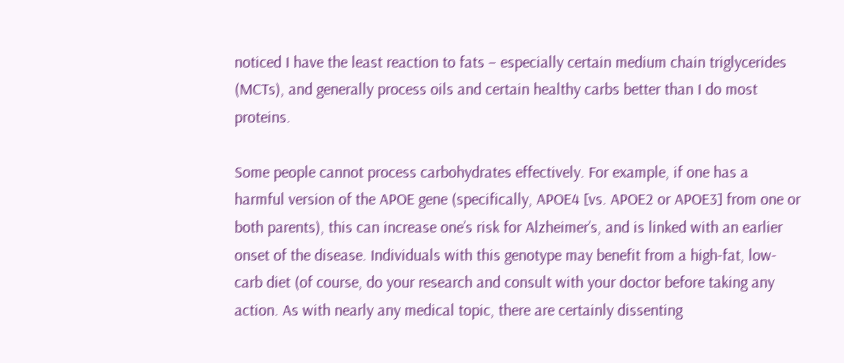noticed I have the least reaction to fats – especially certain medium chain triglycerides (MCTs), and generally process oils and certain healthy carbs better than I do most proteins.

Some people cannot process carbohydrates effectively. For example, if one has a harmful version of the APOE gene (specifically, APOE4 [vs. APOE2 or APOE3] from one or both parents), this can increase one’s risk for Alzheimer’s, and is linked with an earlier onset of the disease. Individuals with this genotype may benefit from a high-fat, low-carb diet (of course, do your research and consult with your doctor before taking any action. As with nearly any medical topic, there are certainly dissenting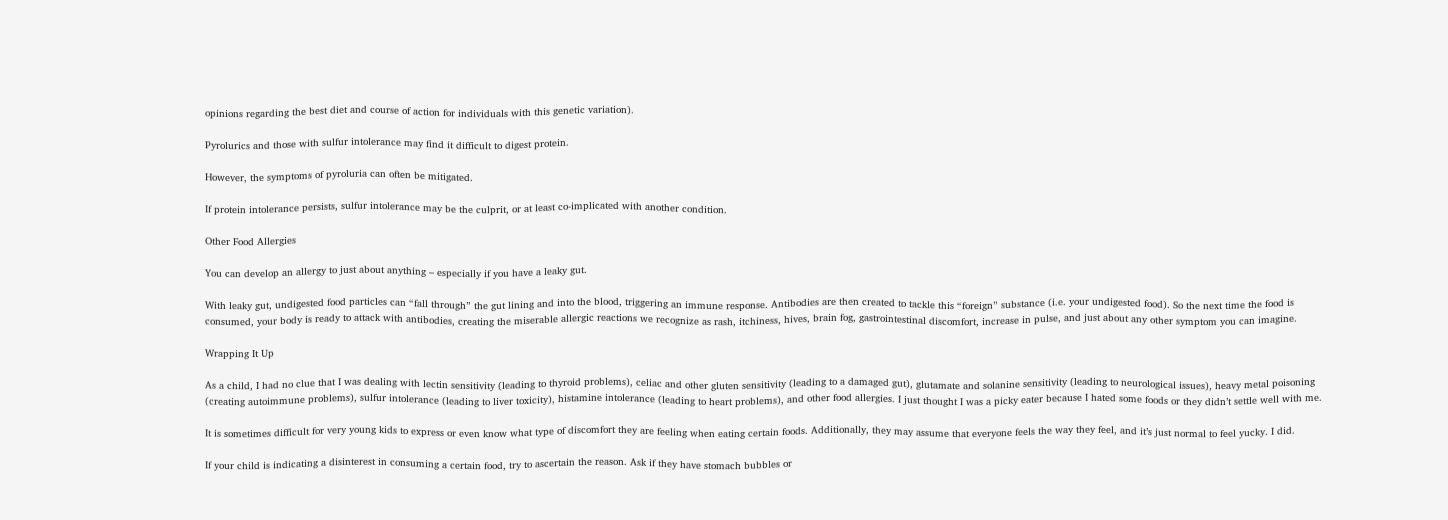opinions regarding the best diet and course of action for individuals with this genetic variation).

Pyrolurics and those with sulfur intolerance may find it difficult to digest protein.

However, the symptoms of pyroluria can often be mitigated.

If protein intolerance persists, sulfur intolerance may be the culprit, or at least co-implicated with another condition.

Other Food Allergies

You can develop an allergy to just about anything – especially if you have a leaky gut.

With leaky gut, undigested food particles can “fall through” the gut lining and into the blood, triggering an immune response. Antibodies are then created to tackle this “foreign” substance (i.e. your undigested food). So the next time the food is consumed, your body is ready to attack with antibodies, creating the miserable allergic reactions we recognize as rash, itchiness, hives, brain fog, gastrointestinal discomfort, increase in pulse, and just about any other symptom you can imagine.

Wrapping It Up

As a child, I had no clue that I was dealing with lectin sensitivity (leading to thyroid problems), celiac and other gluten sensitivity (leading to a damaged gut), glutamate and solanine sensitivity (leading to neurological issues), heavy metal poisoning (creating autoimmune problems), sulfur intolerance (leading to liver toxicity), histamine intolerance (leading to heart problems), and other food allergies. I just thought I was a picky eater because I hated some foods or they didn’t settle well with me.

It is sometimes difficult for very young kids to express or even know what type of discomfort they are feeling when eating certain foods. Additionally, they may assume that everyone feels the way they feel, and it’s just normal to feel yucky. I did.

If your child is indicating a disinterest in consuming a certain food, try to ascertain the reason. Ask if they have stomach bubbles or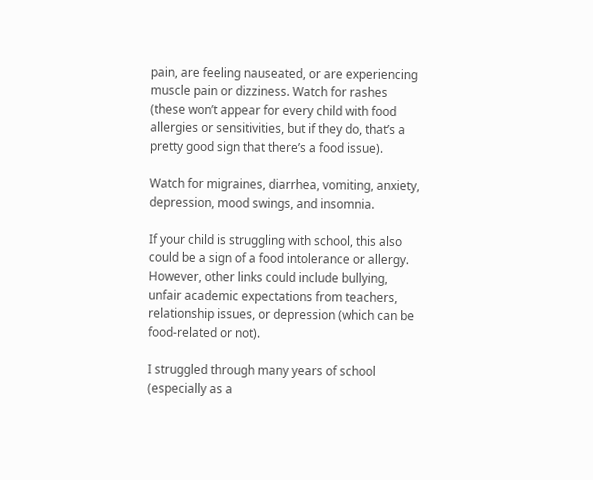pain, are feeling nauseated, or are experiencing muscle pain or dizziness. Watch for rashes (these won’t appear for every child with food allergies or sensitivities, but if they do, that’s a pretty good sign that there’s a food issue).

Watch for migraines, diarrhea, vomiting, anxiety, depression, mood swings, and insomnia.

If your child is struggling with school, this also could be a sign of a food intolerance or allergy. However, other links could include bullying, unfair academic expectations from teachers, relationship issues, or depression (which can be food-related or not).

I struggled through many years of school (especially as a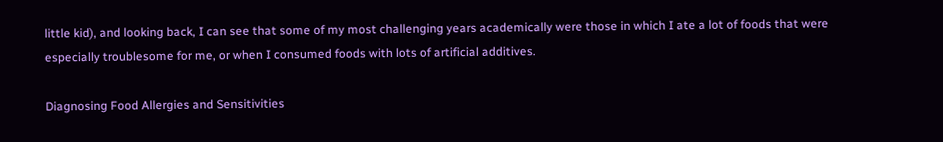little kid), and looking back, I can see that some of my most challenging years academically were those in which I ate a lot of foods that were especially troublesome for me, or when I consumed foods with lots of artificial additives.

Diagnosing Food Allergies and Sensitivities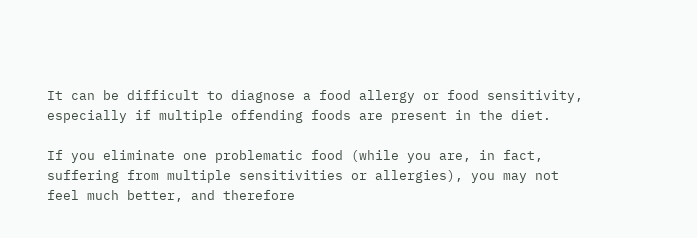It can be difficult to diagnose a food allergy or food sensitivity, especially if multiple offending foods are present in the diet.

If you eliminate one problematic food (while you are, in fact, suffering from multiple sensitivities or allergies), you may not feel much better, and therefore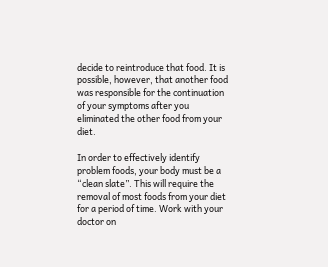decide to reintroduce that food. It is possible, however, that another food was responsible for the continuation of your symptoms after you eliminated the other food from your diet.

In order to effectively identify problem foods, your body must be a “clean slate”. This will require the removal of most foods from your diet for a period of time. Work with your doctor on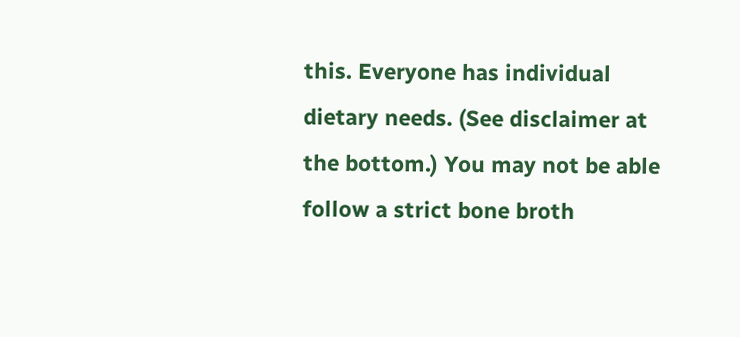this. Everyone has individual dietary needs. (See disclaimer at the bottom.) You may not be able follow a strict bone broth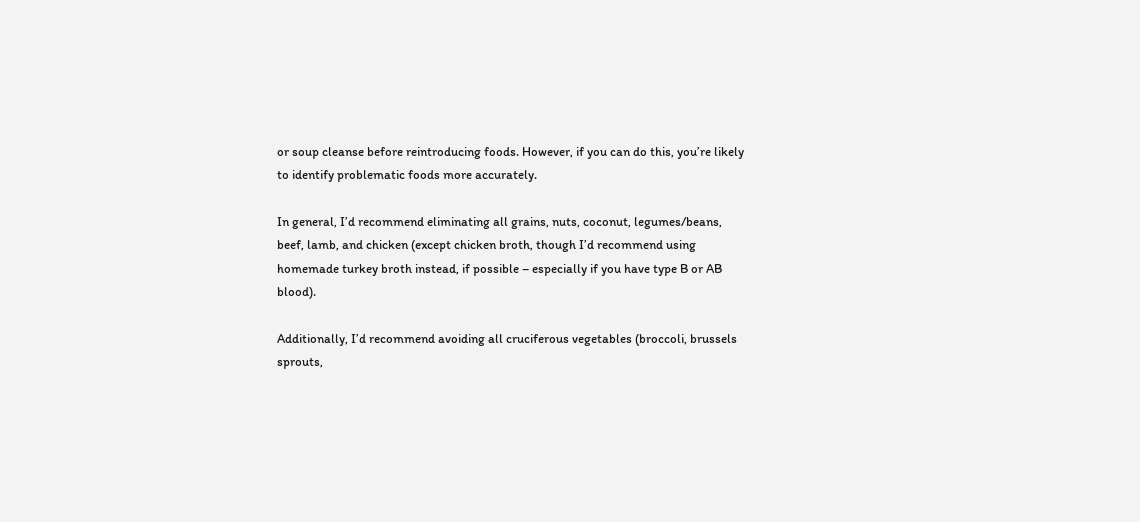or soup cleanse before reintroducing foods. However, if you can do this, you’re likely to identify problematic foods more accurately.

In general, I’d recommend eliminating all grains, nuts, coconut, legumes/beans, beef, lamb, and chicken (except chicken broth, though I’d recommend using homemade turkey broth instead, if possible – especially if you have type B or AB blood).

Additionally, I’d recommend avoiding all cruciferous vegetables (broccoli, brussels sprouts,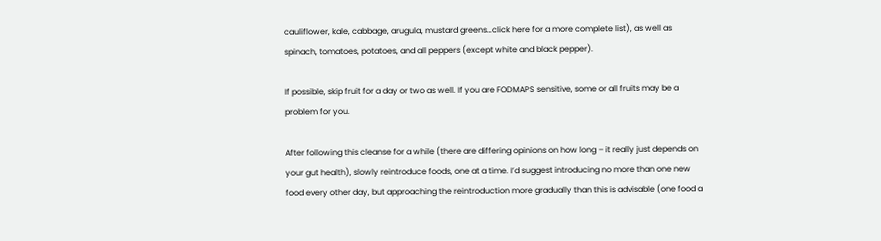cauliflower, kale, cabbage, arugula, mustard greens…click here for a more complete list), as well as spinach, tomatoes, potatoes, and all peppers (except white and black pepper).

If possible, skip fruit for a day or two as well. If you are FODMAPS sensitive, some or all fruits may be a problem for you.

After following this cleanse for a while (there are differing opinions on how long – it really just depends on your gut health), slowly reintroduce foods, one at a time. I’d suggest introducing no more than one new food every other day, but approaching the reintroduction more gradually than this is advisable (one food a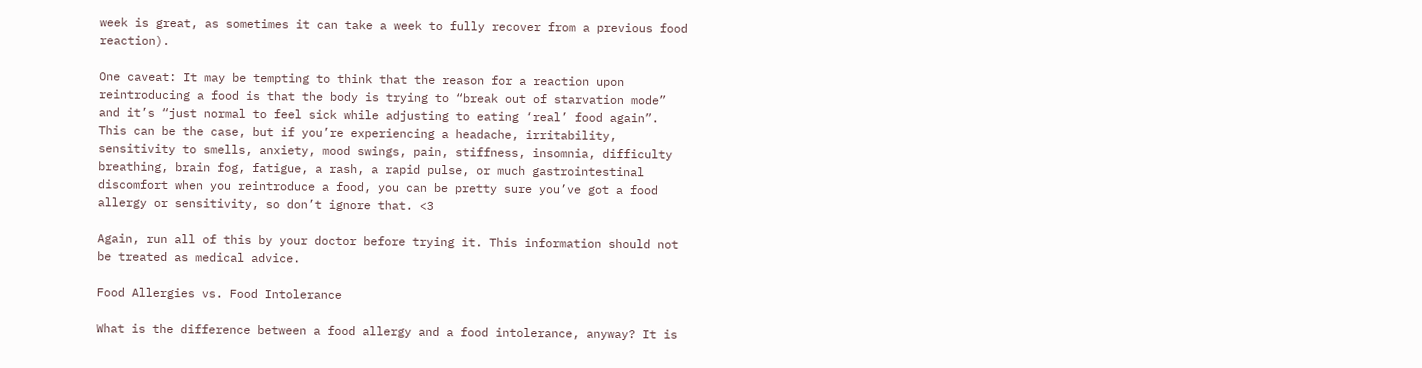week is great, as sometimes it can take a week to fully recover from a previous food reaction).

One caveat: It may be tempting to think that the reason for a reaction upon reintroducing a food is that the body is trying to “break out of starvation mode” and it’s “just normal to feel sick while adjusting to eating ‘real’ food again”. This can be the case, but if you’re experiencing a headache, irritability, sensitivity to smells, anxiety, mood swings, pain, stiffness, insomnia, difficulty breathing, brain fog, fatigue, a rash, a rapid pulse, or much gastrointestinal discomfort when you reintroduce a food, you can be pretty sure you’ve got a food allergy or sensitivity, so don’t ignore that. <3

Again, run all of this by your doctor before trying it. This information should not be treated as medical advice.

Food Allergies vs. Food Intolerance

What is the difference between a food allergy and a food intolerance, anyway? It is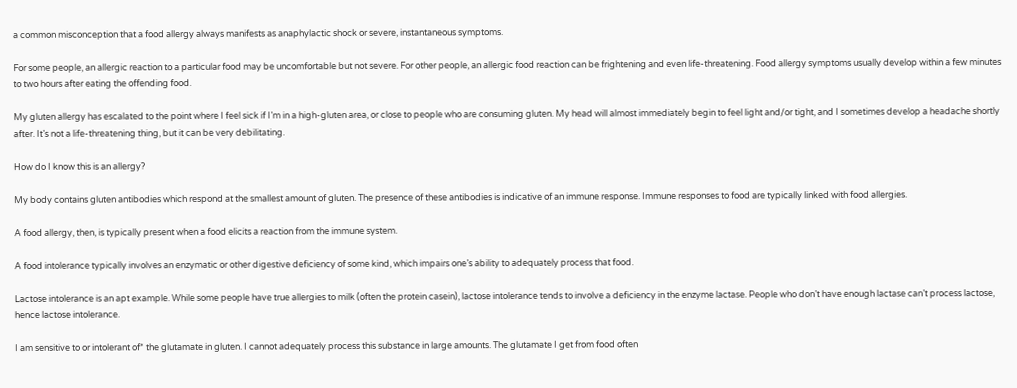a common misconception that a food allergy always manifests as anaphylactic shock or severe, instantaneous symptoms.

For some people, an allergic reaction to a particular food may be uncomfortable but not severe. For other people, an allergic food reaction can be frightening and even life-threatening. Food allergy symptoms usually develop within a few minutes to two hours after eating the offending food.

My gluten allergy has escalated to the point where I feel sick if I’m in a high-gluten area, or close to people who are consuming gluten. My head will almost immediately begin to feel light and/or tight, and I sometimes develop a headache shortly after. It’s not a life-threatening thing, but it can be very debilitating.

How do I know this is an allergy?

My body contains gluten antibodies which respond at the smallest amount of gluten. The presence of these antibodies is indicative of an immune response. Immune responses to food are typically linked with food allergies.

A food allergy, then, is typically present when a food elicits a reaction from the immune system.

A food intolerance typically involves an enzymatic or other digestive deficiency of some kind, which impairs one’s ability to adequately process that food.

Lactose intolerance is an apt example. While some people have true allergies to milk (often the protein casein), lactose intolerance tends to involve a deficiency in the enzyme lactase. People who don’t have enough lactase can’t process lactose, hence lactose intolerance.

I am sensitive to or intolerant of* the glutamate in gluten. I cannot adequately process this substance in large amounts. The glutamate I get from food often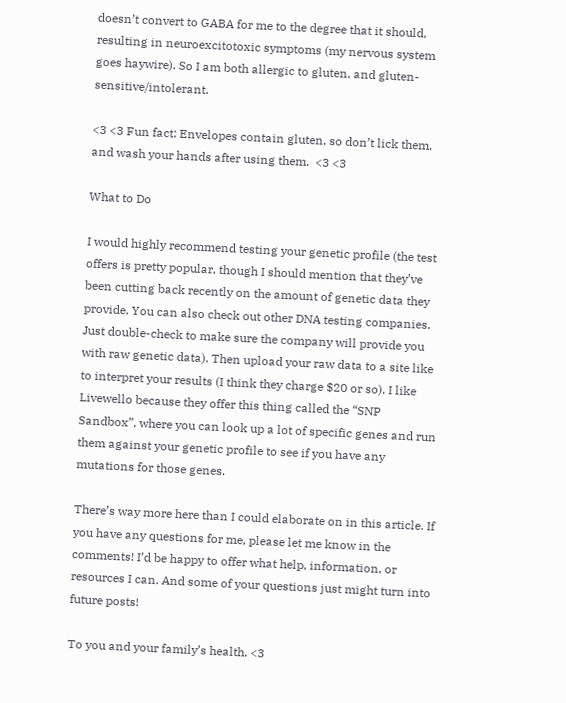doesn’t convert to GABA for me to the degree that it should, resulting in neuroexcitotoxic symptoms (my nervous system goes haywire). So I am both allergic to gluten, and gluten-sensitive/intolerant.

<3 <3 Fun fact: Envelopes contain gluten, so don’t lick them, and wash your hands after using them.  <3 <3

What to Do

I would highly recommend testing your genetic profile (the test offers is pretty popular, though I should mention that they’ve been cutting back recently on the amount of genetic data they provide. You can also check out other DNA testing companies. Just double-check to make sure the company will provide you with raw genetic data). Then upload your raw data to a site like to interpret your results (I think they charge $20 or so). I like Livewello because they offer this thing called the “SNP Sandbox”, where you can look up a lot of specific genes and run them against your genetic profile to see if you have any mutations for those genes.

There’s way more here than I could elaborate on in this article. If you have any questions for me, please let me know in the comments! I’d be happy to offer what help, information, or resources I can. And some of your questions just might turn into future posts!

To you and your family’s health. <3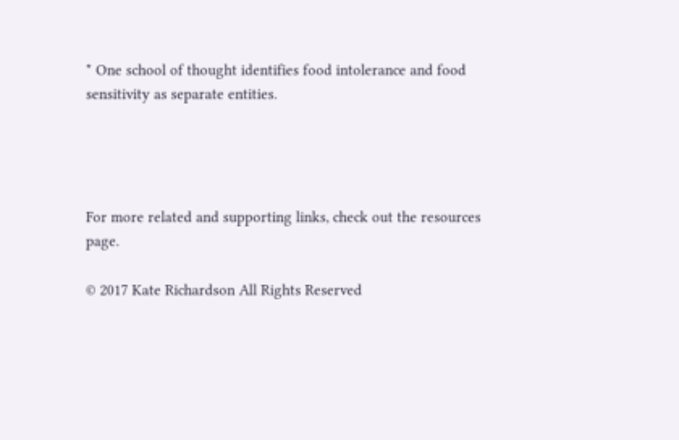* One school of thought identifies food intolerance and food sensitivity as separate entities.




For more related and supporting links, check out the resources page.

© 2017 Kate Richardson All Rights Reserved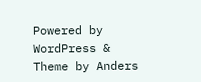Powered by WordPress & Theme by Anders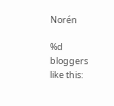Norén

%d bloggers like this: